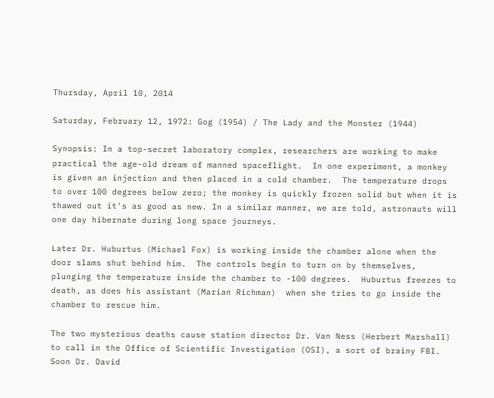Thursday, April 10, 2014

Saturday, February 12, 1972: Gog (1954) / The Lady and the Monster (1944)

Synopsis: In a top-secret laboratory complex, researchers are working to make practical the age-old dream of manned spaceflight.  In one experiment, a monkey is given an injection and then placed in a cold chamber.  The temperature drops to over 100 degrees below zero; the monkey is quickly frozen solid but when it is thawed out it's as good as new. In a similar manner, we are told, astronauts will one day hibernate during long space journeys.

Later Dr. Huburtus (Michael Fox) is working inside the chamber alone when the door slams shut behind him.  The controls begin to turn on by themselves, plunging the temperature inside the chamber to -100 degrees.  Huburtus freezes to death, as does his assistant (Marian Richman)  when she tries to go inside the chamber to rescue him.

The two mysterious deaths cause station director Dr. Van Ness (Herbert Marshall) to call in the Office of Scientific Investigation (OSI), a sort of brainy FBI.  Soon Dr. David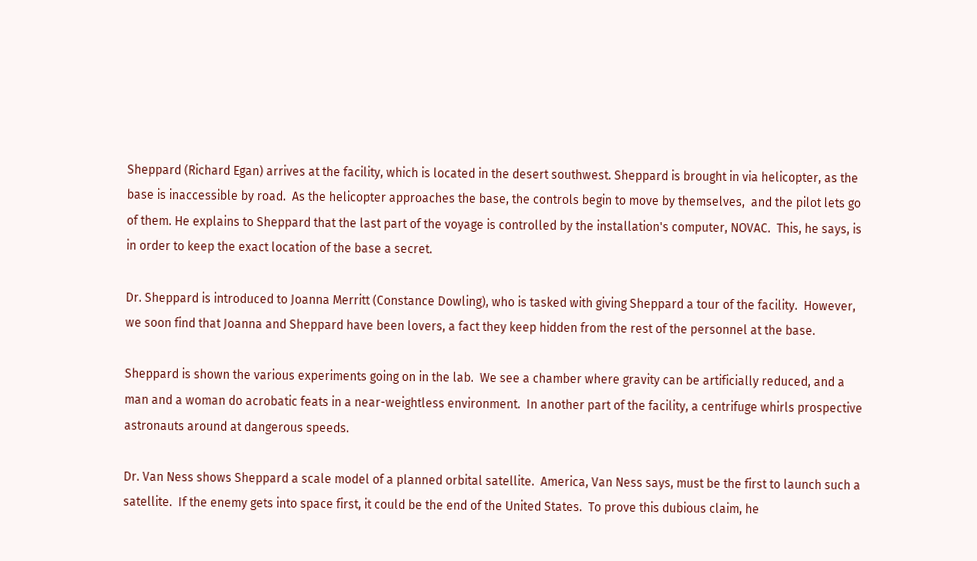Sheppard (Richard Egan) arrives at the facility, which is located in the desert southwest. Sheppard is brought in via helicopter, as the base is inaccessible by road.  As the helicopter approaches the base, the controls begin to move by themselves,  and the pilot lets go of them. He explains to Sheppard that the last part of the voyage is controlled by the installation's computer, NOVAC.  This, he says, is in order to keep the exact location of the base a secret.

Dr. Sheppard is introduced to Joanna Merritt (Constance Dowling), who is tasked with giving Sheppard a tour of the facility.  However, we soon find that Joanna and Sheppard have been lovers, a fact they keep hidden from the rest of the personnel at the base.

Sheppard is shown the various experiments going on in the lab.  We see a chamber where gravity can be artificially reduced, and a man and a woman do acrobatic feats in a near-weightless environment.  In another part of the facility, a centrifuge whirls prospective astronauts around at dangerous speeds.

Dr. Van Ness shows Sheppard a scale model of a planned orbital satellite.  America, Van Ness says, must be the first to launch such a satellite.  If the enemy gets into space first, it could be the end of the United States.  To prove this dubious claim, he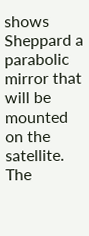shows Sheppard a parabolic mirror that will be mounted on the satellite.  The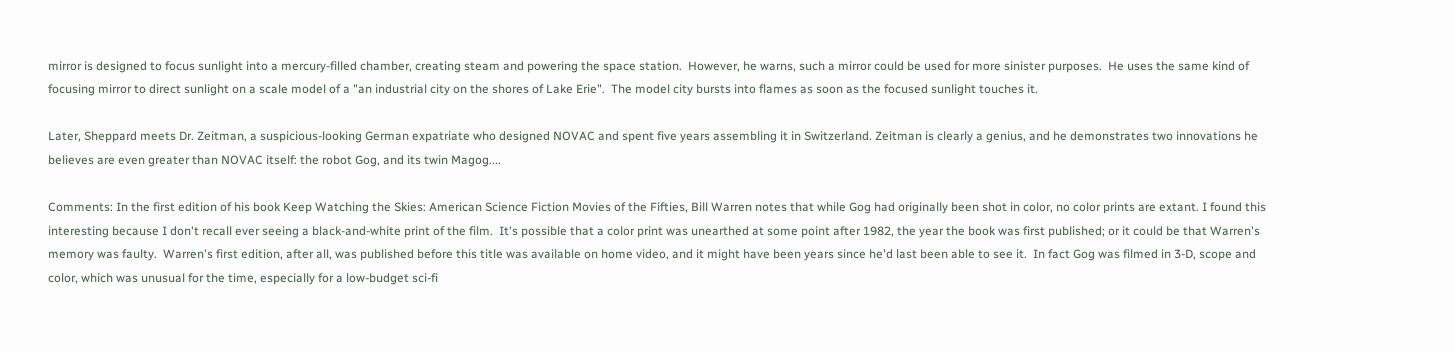mirror is designed to focus sunlight into a mercury-filled chamber, creating steam and powering the space station.  However, he warns, such a mirror could be used for more sinister purposes.  He uses the same kind of focusing mirror to direct sunlight on a scale model of a "an industrial city on the shores of Lake Erie".  The model city bursts into flames as soon as the focused sunlight touches it.

Later, Sheppard meets Dr. Zeitman, a suspicious-looking German expatriate who designed NOVAC and spent five years assembling it in Switzerland. Zeitman is clearly a genius, and he demonstrates two innovations he believes are even greater than NOVAC itself: the robot Gog, and its twin Magog....

Comments: In the first edition of his book Keep Watching the Skies: American Science Fiction Movies of the Fifties, Bill Warren notes that while Gog had originally been shot in color, no color prints are extant. I found this interesting because I don't recall ever seeing a black-and-white print of the film.  It's possible that a color print was unearthed at some point after 1982, the year the book was first published; or it could be that Warren's memory was faulty.  Warren's first edition, after all, was published before this title was available on home video, and it might have been years since he'd last been able to see it.  In fact Gog was filmed in 3-D, scope and color, which was unusual for the time, especially for a low-budget sci-fi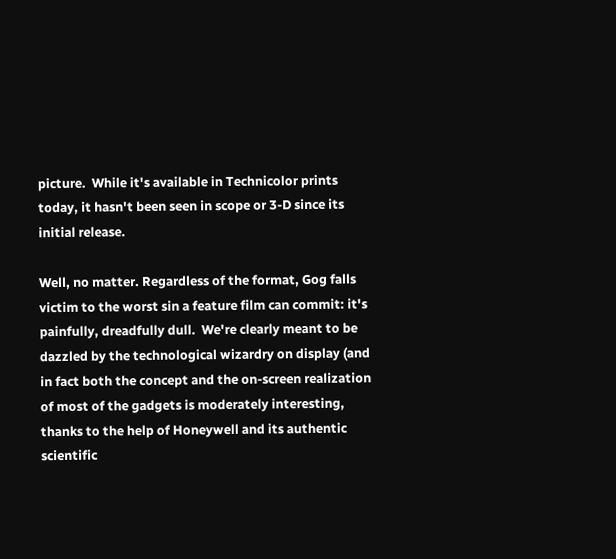picture.  While it's available in Technicolor prints today, it hasn't been seen in scope or 3-D since its initial release.

Well, no matter. Regardless of the format, Gog falls victim to the worst sin a feature film can commit: it's painfully, dreadfully dull.  We're clearly meant to be dazzled by the technological wizardry on display (and in fact both the concept and the on-screen realization of most of the gadgets is moderately interesting, thanks to the help of Honeywell and its authentic scientific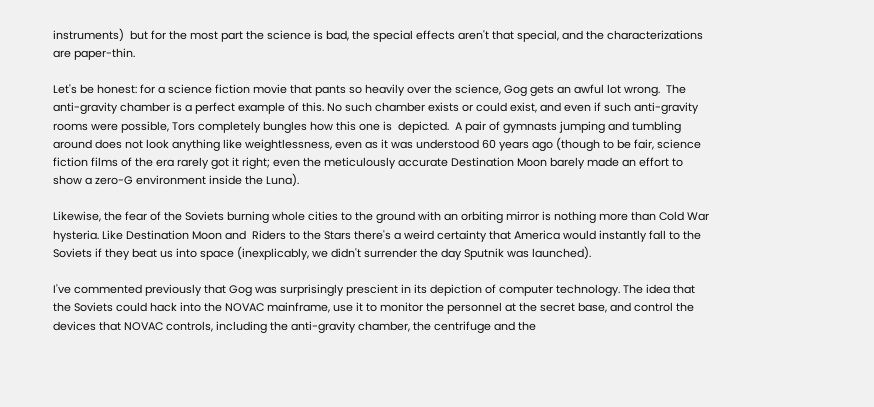instruments)  but for the most part the science is bad, the special effects aren't that special, and the characterizations are paper-thin.

Let's be honest: for a science fiction movie that pants so heavily over the science, Gog gets an awful lot wrong.  The anti-gravity chamber is a perfect example of this. No such chamber exists or could exist, and even if such anti-gravity rooms were possible, Tors completely bungles how this one is  depicted.  A pair of gymnasts jumping and tumbling around does not look anything like weightlessness, even as it was understood 60 years ago (though to be fair, science fiction films of the era rarely got it right; even the meticulously accurate Destination Moon barely made an effort to show a zero-G environment inside the Luna).

Likewise, the fear of the Soviets burning whole cities to the ground with an orbiting mirror is nothing more than Cold War hysteria. Like Destination Moon and  Riders to the Stars there's a weird certainty that America would instantly fall to the Soviets if they beat us into space (inexplicably, we didn't surrender the day Sputnik was launched).

I've commented previously that Gog was surprisingly prescient in its depiction of computer technology. The idea that the Soviets could hack into the NOVAC mainframe, use it to monitor the personnel at the secret base, and control the devices that NOVAC controls, including the anti-gravity chamber, the centrifuge and the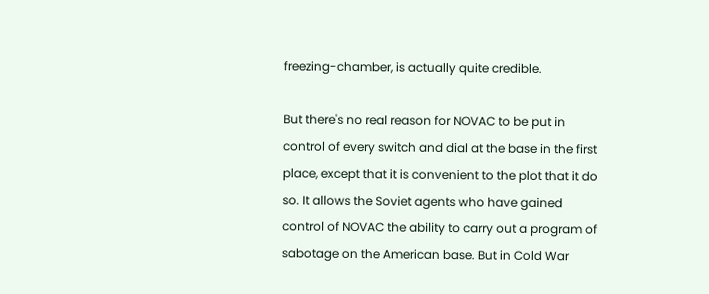freezing-chamber, is actually quite credible.

But there's no real reason for NOVAC to be put in control of every switch and dial at the base in the first place, except that it is convenient to the plot that it do so. It allows the Soviet agents who have gained control of NOVAC the ability to carry out a program of sabotage on the American base. But in Cold War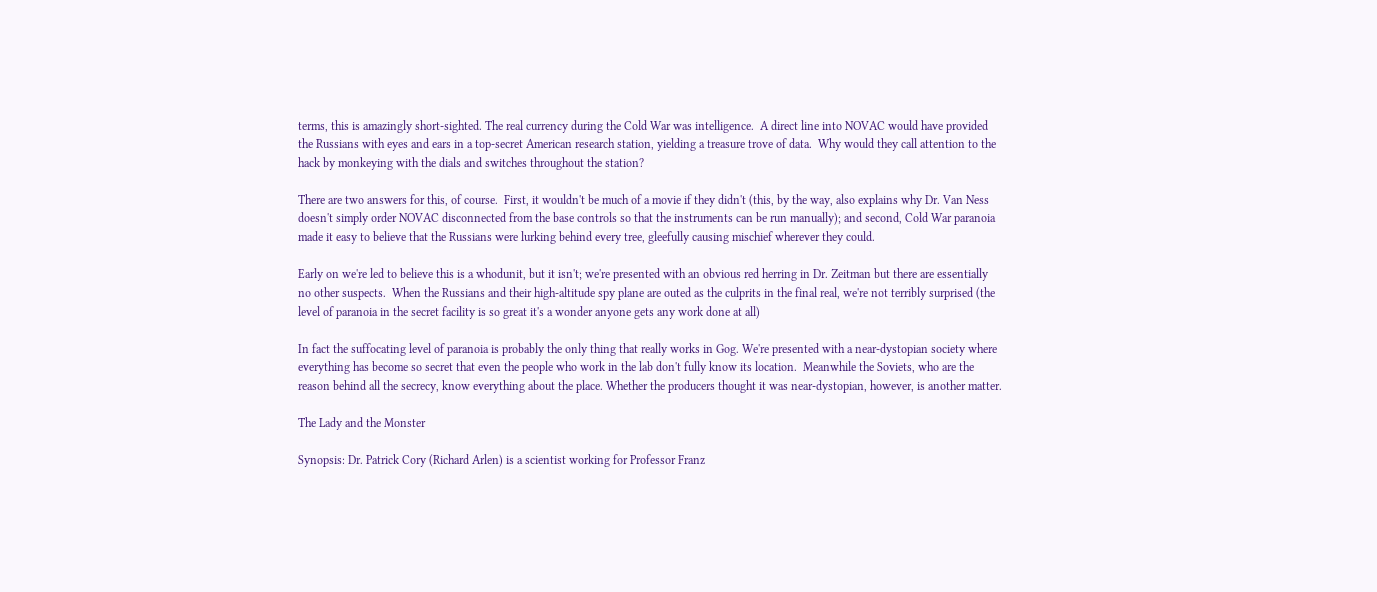terms, this is amazingly short-sighted. The real currency during the Cold War was intelligence.  A direct line into NOVAC would have provided the Russians with eyes and ears in a top-secret American research station, yielding a treasure trove of data.  Why would they call attention to the hack by monkeying with the dials and switches throughout the station?

There are two answers for this, of course.  First, it wouldn't be much of a movie if they didn't (this, by the way, also explains why Dr. Van Ness doesn't simply order NOVAC disconnected from the base controls so that the instruments can be run manually); and second, Cold War paranoia made it easy to believe that the Russians were lurking behind every tree, gleefully causing mischief wherever they could.

Early on we're led to believe this is a whodunit, but it isn't; we're presented with an obvious red herring in Dr. Zeitman but there are essentially no other suspects.  When the Russians and their high-altitude spy plane are outed as the culprits in the final real, we're not terribly surprised (the level of paranoia in the secret facility is so great it's a wonder anyone gets any work done at all)

In fact the suffocating level of paranoia is probably the only thing that really works in Gog. We're presented with a near-dystopian society where everything has become so secret that even the people who work in the lab don't fully know its location.  Meanwhile the Soviets, who are the reason behind all the secrecy, know everything about the place. Whether the producers thought it was near-dystopian, however, is another matter.

The Lady and the Monster

Synopsis: Dr. Patrick Cory (Richard Arlen) is a scientist working for Professor Franz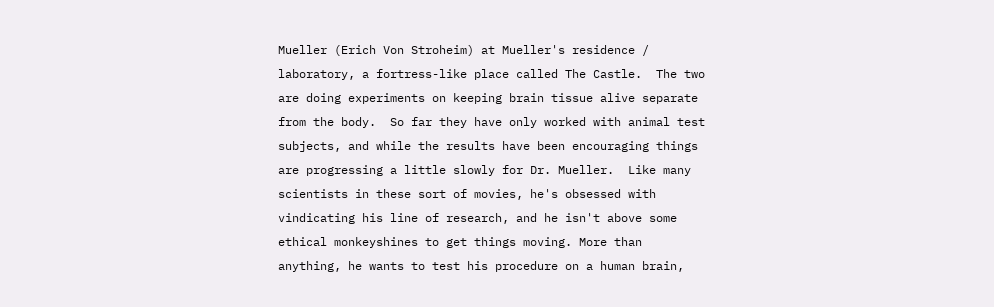Mueller (Erich Von Stroheim) at Mueller's residence / laboratory, a fortress-like place called The Castle.  The two are doing experiments on keeping brain tissue alive separate from the body.  So far they have only worked with animal test subjects, and while the results have been encouraging things are progressing a little slowly for Dr. Mueller.  Like many scientists in these sort of movies, he's obsessed with vindicating his line of research, and he isn't above some ethical monkeyshines to get things moving. More than anything, he wants to test his procedure on a human brain,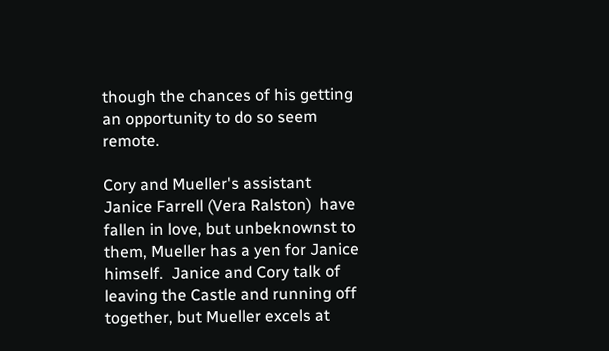though the chances of his getting an opportunity to do so seem remote.

Cory and Mueller's assistant Janice Farrell (Vera Ralston)  have fallen in love, but unbeknownst to them, Mueller has a yen for Janice himself.  Janice and Cory talk of leaving the Castle and running off together, but Mueller excels at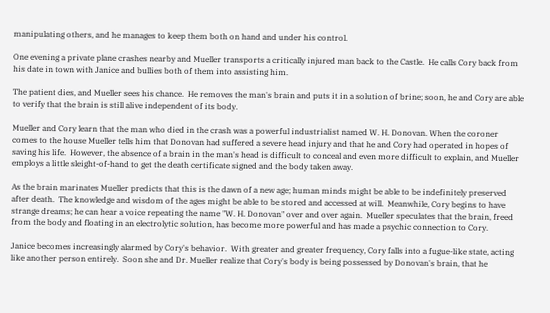manipulating others, and he manages to keep them both on hand and under his control.

One evening a private plane crashes nearby and Mueller transports a critically injured man back to the Castle.  He calls Cory back from his date in town with Janice and bullies both of them into assisting him.

The patient dies, and Mueller sees his chance.  He removes the man's brain and puts it in a solution of brine; soon, he and Cory are able to verify that the brain is still alive independent of its body.

Mueller and Cory learn that the man who died in the crash was a powerful industrialist named W. H. Donovan. When the coroner comes to the house Mueller tells him that Donovan had suffered a severe head injury and that he and Cory had operated in hopes of saving his life.  However, the absence of a brain in the man's head is difficult to conceal and even more difficult to explain, and Mueller employs a little sleight-of-hand to get the death certificate signed and the body taken away.

As the brain marinates Mueller predicts that this is the dawn of a new age; human minds might be able to be indefinitely preserved after death.  The knowledge and wisdom of the ages might be able to be stored and accessed at will.  Meanwhile, Cory begins to have strange dreams; he can hear a voice repeating the name "W. H. Donovan" over and over again.  Mueller speculates that the brain, freed from the body and floating in an electrolytic solution, has become more powerful and has made a psychic connection to Cory.

Janice becomes increasingly alarmed by Cory's behavior.  With greater and greater frequency, Cory falls into a fugue-like state, acting like another person entirely.  Soon she and Dr. Mueller realize that Cory's body is being possessed by Donovan's brain, that he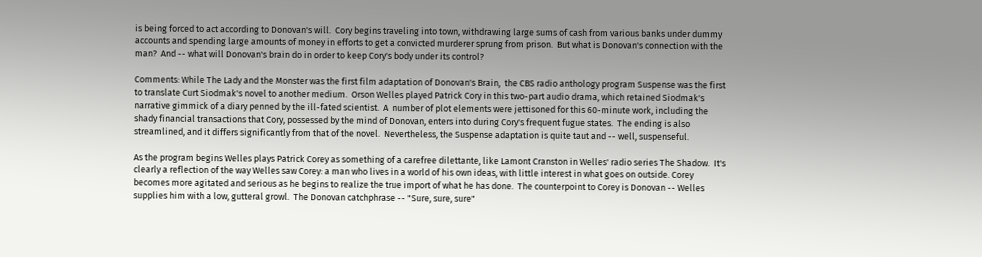is being forced to act according to Donovan's will.  Cory begins traveling into town, withdrawing large sums of cash from various banks under dummy accounts and spending large amounts of money in efforts to get a convicted murderer sprung from prison.  But what is Donovan's connection with the man?  And -- what will Donovan's brain do in order to keep Cory's body under its control?

Comments: While The Lady and the Monster was the first film adaptation of Donovan's Brain,  the CBS radio anthology program Suspense was the first to translate Curt Siodmak's novel to another medium.  Orson Welles played Patrick Cory in this two-part audio drama, which retained Siodmak's narrative gimmick of a diary penned by the ill-fated scientist.  A  number of plot elements were jettisoned for this 60-minute work, including the shady financial transactions that Cory, possessed by the mind of Donovan, enters into during Cory's frequent fugue states.  The ending is also streamlined, and it differs significantly from that of the novel.  Nevertheless, the Suspense adaptation is quite taut and -- well, suspenseful.

As the program begins Welles plays Patrick Corey as something of a carefree dilettante, like Lamont Cranston in Welles' radio series The Shadow.  It's clearly a reflection of the way Welles saw Corey: a man who lives in a world of his own ideas, with little interest in what goes on outside. Corey becomes more agitated and serious as he begins to realize the true import of what he has done.  The counterpoint to Corey is Donovan -- Welles supplies him with a low, gutteral growl.  The Donovan catchphrase -- "Sure, sure, sure"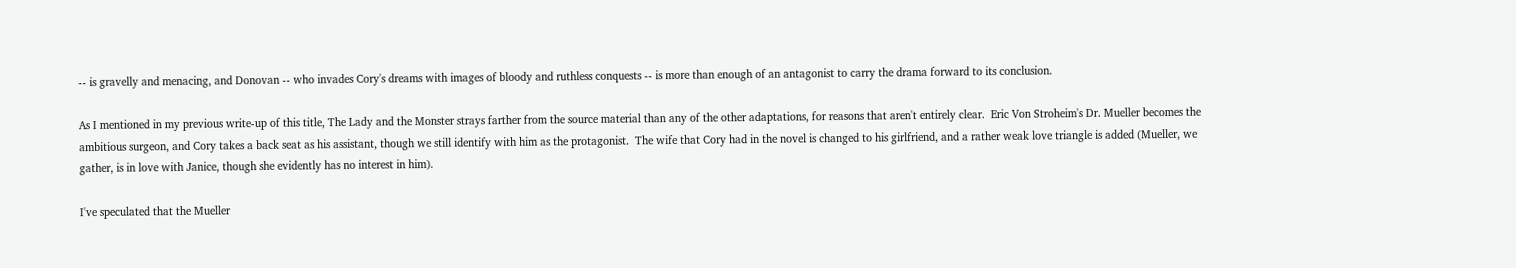-- is gravelly and menacing, and Donovan -- who invades Cory's dreams with images of bloody and ruthless conquests -- is more than enough of an antagonist to carry the drama forward to its conclusion.

As I mentioned in my previous write-up of this title, The Lady and the Monster strays farther from the source material than any of the other adaptations, for reasons that aren't entirely clear.  Eric Von Stroheim's Dr. Mueller becomes the ambitious surgeon, and Cory takes a back seat as his assistant, though we still identify with him as the protagonist.  The wife that Cory had in the novel is changed to his girlfriend, and a rather weak love triangle is added (Mueller, we gather, is in love with Janice, though she evidently has no interest in him).

I've speculated that the Mueller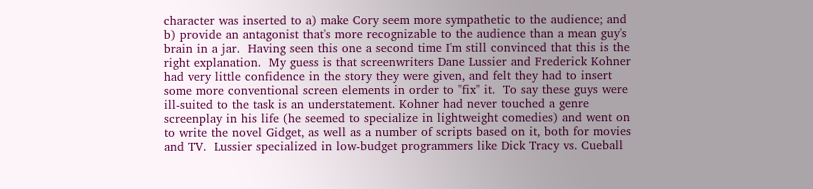character was inserted to a) make Cory seem more sympathetic to the audience; and b) provide an antagonist that's more recognizable to the audience than a mean guy's brain in a jar.  Having seen this one a second time I'm still convinced that this is the right explanation.  My guess is that screenwriters Dane Lussier and Frederick Kohner had very little confidence in the story they were given, and felt they had to insert some more conventional screen elements in order to "fix" it.  To say these guys were ill-suited to the task is an understatement. Kohner had never touched a genre screenplay in his life (he seemed to specialize in lightweight comedies) and went on to write the novel Gidget, as well as a number of scripts based on it, both for movies and TV.  Lussier specialized in low-budget programmers like Dick Tracy vs. Cueball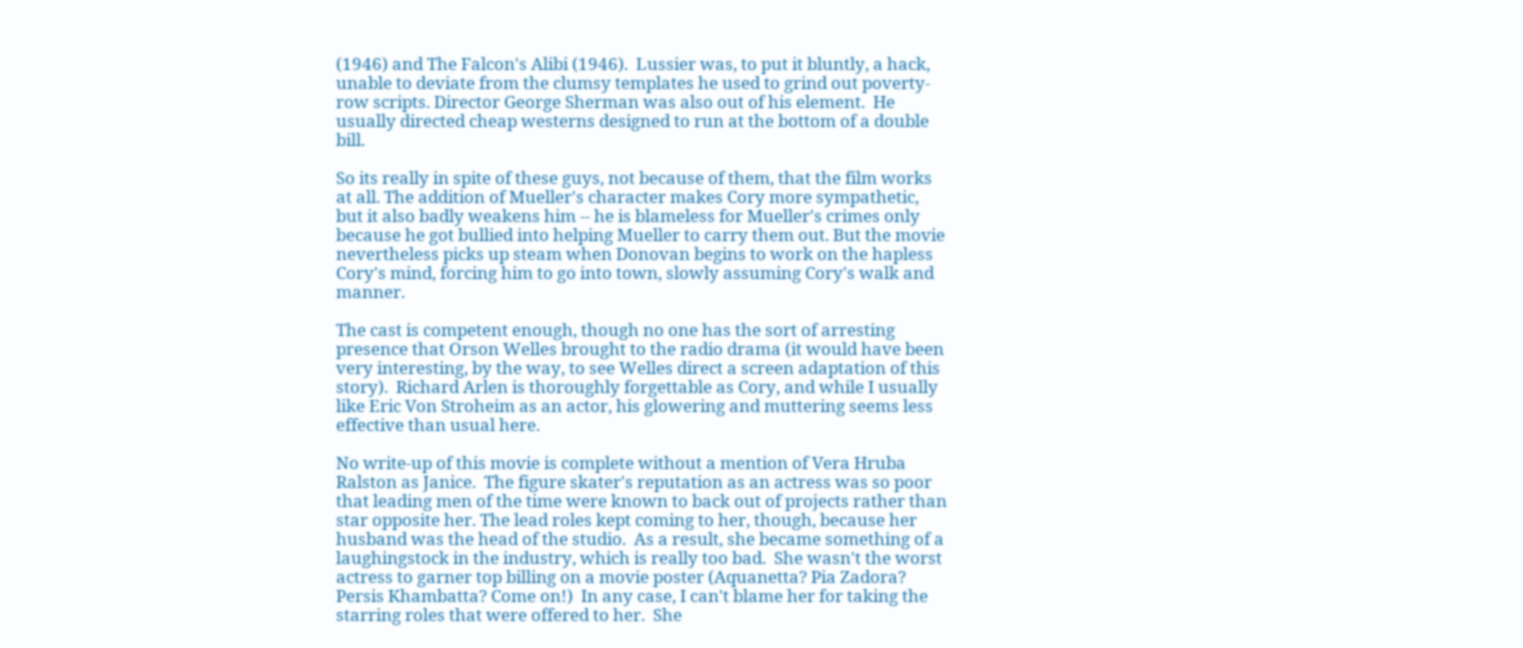(1946) and The Falcon's Alibi (1946).  Lussier was, to put it bluntly, a hack, unable to deviate from the clumsy templates he used to grind out poverty-row scripts. Director George Sherman was also out of his element.  He usually directed cheap westerns designed to run at the bottom of a double bill.

So its really in spite of these guys, not because of them, that the film works at all. The addition of Mueller's character makes Cory more sympathetic, but it also badly weakens him -- he is blameless for Mueller's crimes only because he got bullied into helping Mueller to carry them out. But the movie nevertheless picks up steam when Donovan begins to work on the hapless Cory's mind, forcing him to go into town, slowly assuming Cory's walk and manner.

The cast is competent enough, though no one has the sort of arresting presence that Orson Welles brought to the radio drama (it would have been very interesting, by the way, to see Welles direct a screen adaptation of this story).  Richard Arlen is thoroughly forgettable as Cory, and while I usually like Eric Von Stroheim as an actor, his glowering and muttering seems less effective than usual here.

No write-up of this movie is complete without a mention of Vera Hruba Ralston as Janice.  The figure skater's reputation as an actress was so poor that leading men of the time were known to back out of projects rather than star opposite her. The lead roles kept coming to her, though, because her husband was the head of the studio.  As a result, she became something of a laughingstock in the industry, which is really too bad.  She wasn't the worst actress to garner top billing on a movie poster (Aquanetta? Pia Zadora? Persis Khambatta? Come on!)  In any case, I can't blame her for taking the starring roles that were offered to her.  She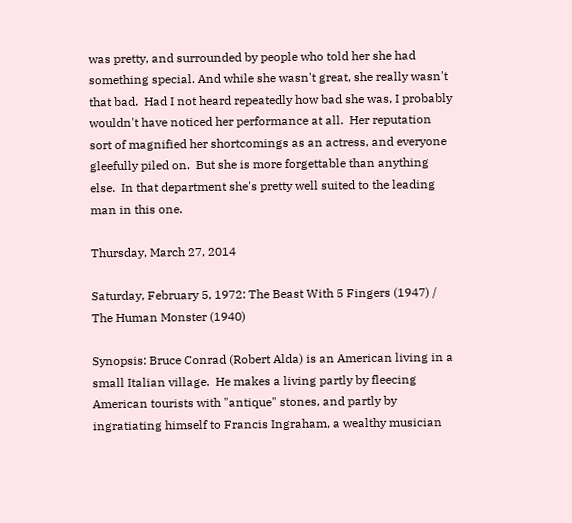was pretty, and surrounded by people who told her she had something special. And while she wasn't great, she really wasn't that bad.  Had I not heard repeatedly how bad she was, I probably wouldn't have noticed her performance at all.  Her reputation sort of magnified her shortcomings as an actress, and everyone gleefully piled on.  But she is more forgettable than anything else.  In that department she's pretty well suited to the leading man in this one.

Thursday, March 27, 2014

Saturday, February 5, 1972: The Beast With 5 Fingers (1947) / The Human Monster (1940)

Synopsis: Bruce Conrad (Robert Alda) is an American living in a small Italian village.  He makes a living partly by fleecing American tourists with "antique" stones, and partly by ingratiating himself to Francis Ingraham, a wealthy musician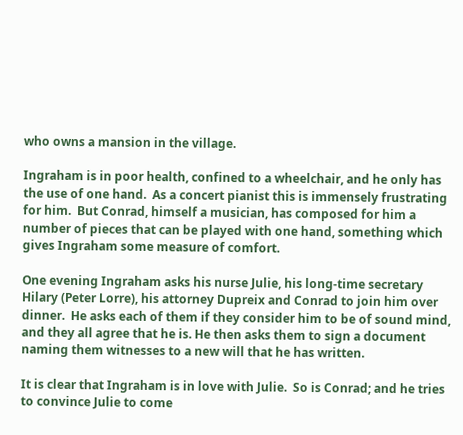who owns a mansion in the village.

Ingraham is in poor health, confined to a wheelchair, and he only has the use of one hand.  As a concert pianist this is immensely frustrating for him.  But Conrad, himself a musician, has composed for him a number of pieces that can be played with one hand, something which gives Ingraham some measure of comfort.

One evening Ingraham asks his nurse Julie, his long-time secretary Hilary (Peter Lorre), his attorney Dupreix and Conrad to join him over dinner.  He asks each of them if they consider him to be of sound mind, and they all agree that he is. He then asks them to sign a document naming them witnesses to a new will that he has written.

It is clear that Ingraham is in love with Julie.  So is Conrad; and he tries to convince Julie to come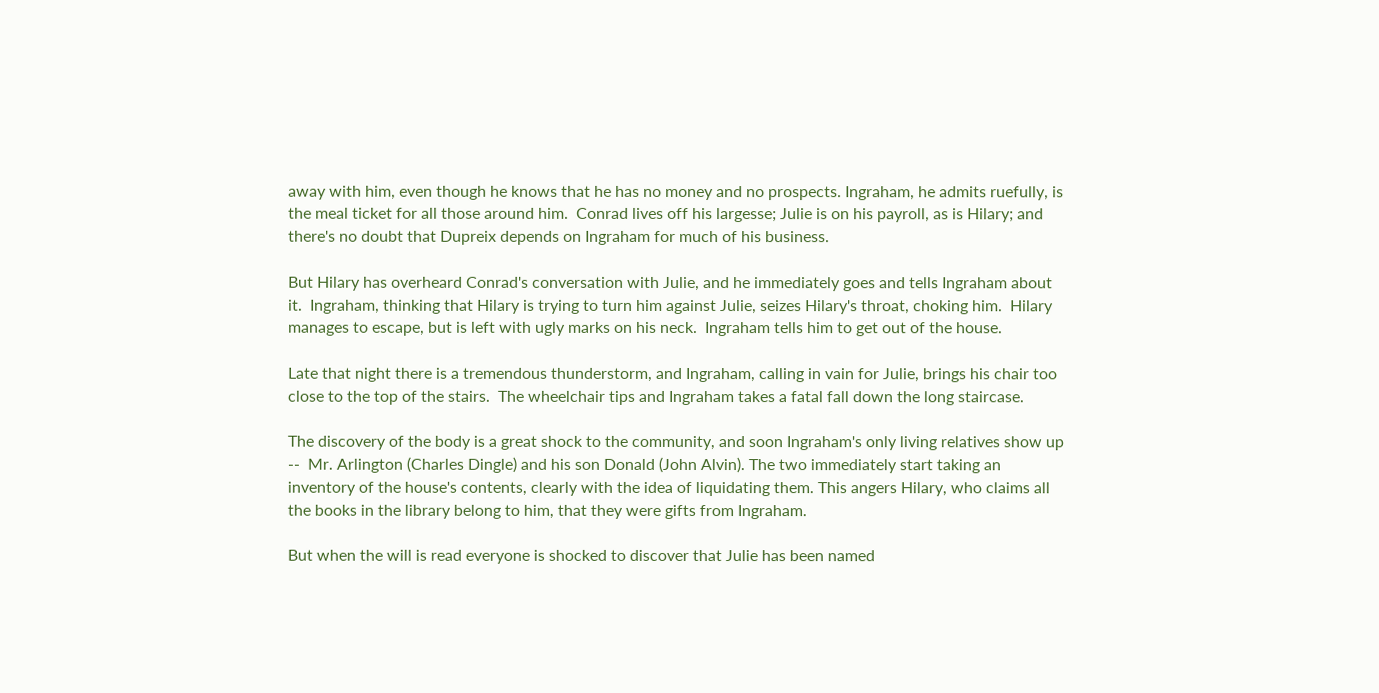away with him, even though he knows that he has no money and no prospects. Ingraham, he admits ruefully, is the meal ticket for all those around him.  Conrad lives off his largesse; Julie is on his payroll, as is Hilary; and there's no doubt that Dupreix depends on Ingraham for much of his business.

But Hilary has overheard Conrad's conversation with Julie, and he immediately goes and tells Ingraham about it.  Ingraham, thinking that Hilary is trying to turn him against Julie, seizes Hilary's throat, choking him.  Hilary manages to escape, but is left with ugly marks on his neck.  Ingraham tells him to get out of the house.

Late that night there is a tremendous thunderstorm, and Ingraham, calling in vain for Julie, brings his chair too close to the top of the stairs.  The wheelchair tips and Ingraham takes a fatal fall down the long staircase.

The discovery of the body is a great shock to the community, and soon Ingraham's only living relatives show up --  Mr. Arlington (Charles Dingle) and his son Donald (John Alvin). The two immediately start taking an inventory of the house's contents, clearly with the idea of liquidating them. This angers Hilary, who claims all the books in the library belong to him, that they were gifts from Ingraham.

But when the will is read everyone is shocked to discover that Julie has been named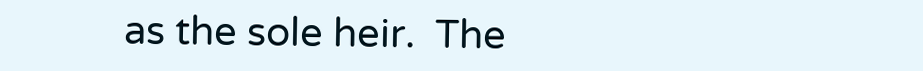as the sole heir.  The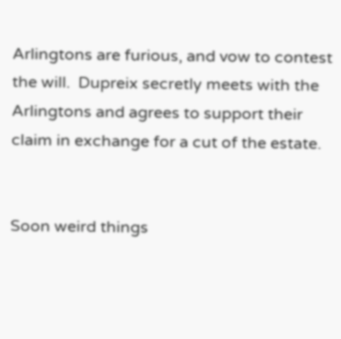Arlingtons are furious, and vow to contest the will.  Dupreix secretly meets with the Arlingtons and agrees to support their claim in exchange for a cut of the estate.


Soon weird things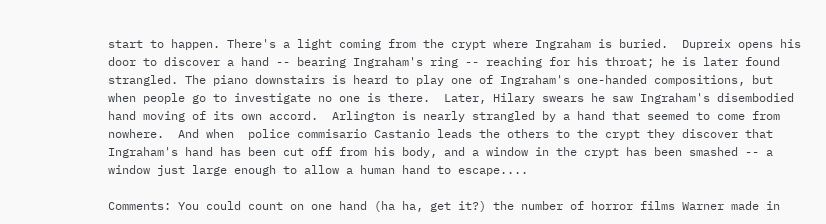start to happen. There's a light coming from the crypt where Ingraham is buried.  Dupreix opens his door to discover a hand -- bearing Ingraham's ring -- reaching for his throat; he is later found strangled. The piano downstairs is heard to play one of Ingraham's one-handed compositions, but when people go to investigate no one is there.  Later, Hilary swears he saw Ingraham's disembodied hand moving of its own accord.  Arlington is nearly strangled by a hand that seemed to come from nowhere.  And when  police commisario Castanio leads the others to the crypt they discover that Ingraham's hand has been cut off from his body, and a window in the crypt has been smashed -- a window just large enough to allow a human hand to escape....

Comments: You could count on one hand (ha ha, get it?) the number of horror films Warner made in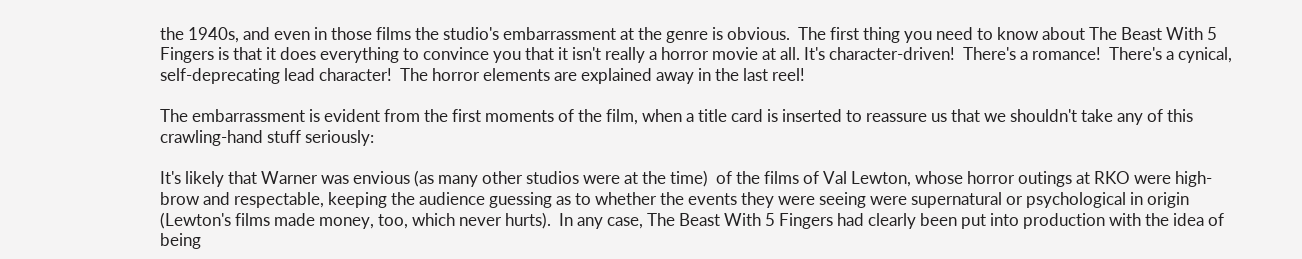the 1940s, and even in those films the studio's embarrassment at the genre is obvious.  The first thing you need to know about The Beast With 5 Fingers is that it does everything to convince you that it isn't really a horror movie at all. It's character-driven!  There's a romance!  There's a cynical, self-deprecating lead character!  The horror elements are explained away in the last reel!

The embarrassment is evident from the first moments of the film, when a title card is inserted to reassure us that we shouldn't take any of this crawling-hand stuff seriously:

It's likely that Warner was envious (as many other studios were at the time)  of the films of Val Lewton, whose horror outings at RKO were high-brow and respectable, keeping the audience guessing as to whether the events they were seeing were supernatural or psychological in origin (Lewton's films made money, too, which never hurts).  In any case, The Beast With 5 Fingers had clearly been put into production with the idea of being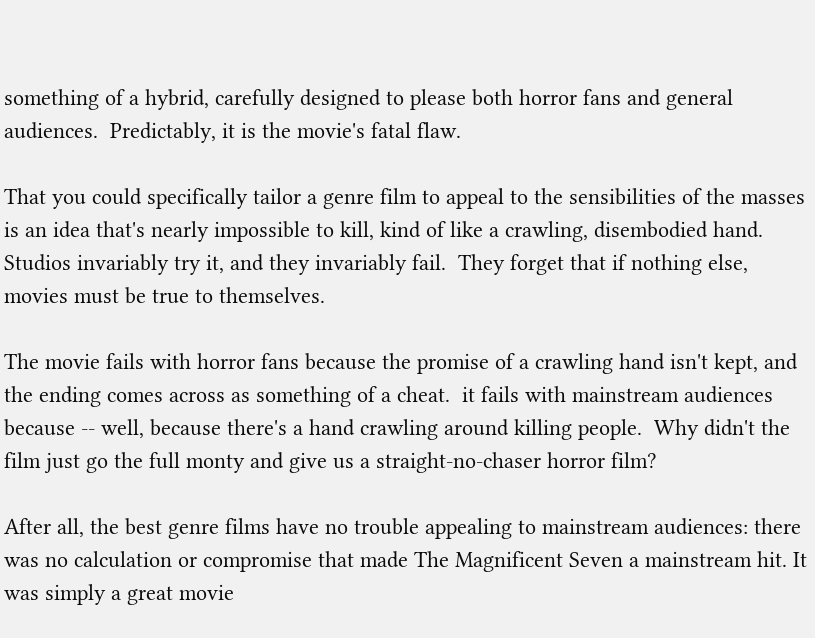something of a hybrid, carefully designed to please both horror fans and general audiences.  Predictably, it is the movie's fatal flaw.

That you could specifically tailor a genre film to appeal to the sensibilities of the masses is an idea that's nearly impossible to kill, kind of like a crawling, disembodied hand.  Studios invariably try it, and they invariably fail.  They forget that if nothing else, movies must be true to themselves.

The movie fails with horror fans because the promise of a crawling hand isn't kept, and the ending comes across as something of a cheat.  it fails with mainstream audiences because -- well, because there's a hand crawling around killing people.  Why didn't the film just go the full monty and give us a straight-no-chaser horror film?

After all, the best genre films have no trouble appealing to mainstream audiences: there was no calculation or compromise that made The Magnificent Seven a mainstream hit. It was simply a great movie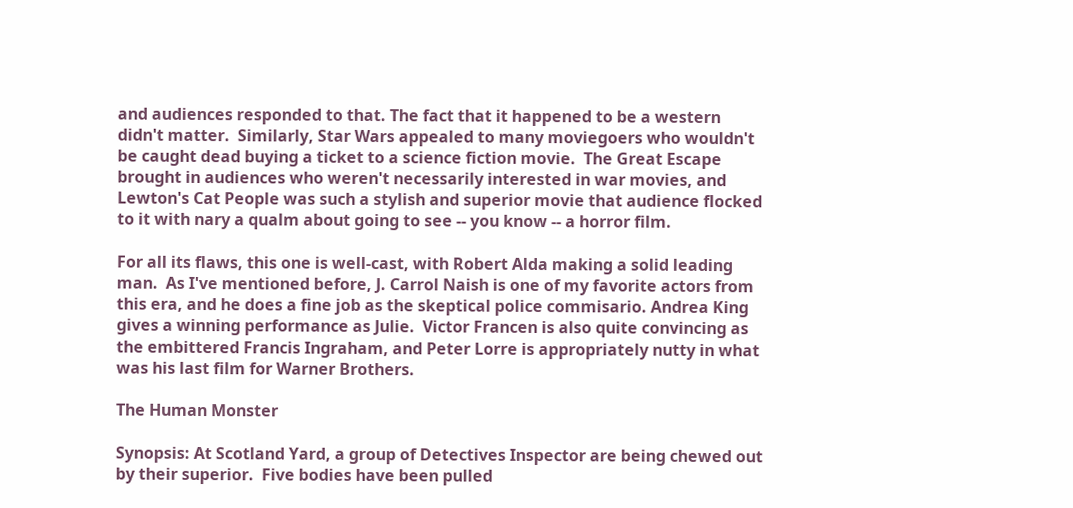and audiences responded to that. The fact that it happened to be a western didn't matter.  Similarly, Star Wars appealed to many moviegoers who wouldn't be caught dead buying a ticket to a science fiction movie.  The Great Escape brought in audiences who weren't necessarily interested in war movies, and Lewton's Cat People was such a stylish and superior movie that audience flocked to it with nary a qualm about going to see -- you know -- a horror film.

For all its flaws, this one is well-cast, with Robert Alda making a solid leading man.  As I've mentioned before, J. Carrol Naish is one of my favorite actors from this era, and he does a fine job as the skeptical police commisario. Andrea King gives a winning performance as Julie.  Victor Francen is also quite convincing as the embittered Francis Ingraham, and Peter Lorre is appropriately nutty in what was his last film for Warner Brothers.

The Human Monster

Synopsis: At Scotland Yard, a group of Detectives Inspector are being chewed out by their superior.  Five bodies have been pulled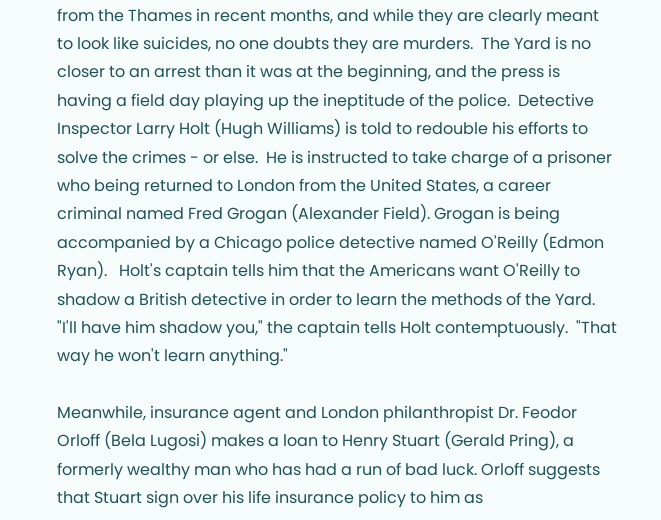from the Thames in recent months, and while they are clearly meant to look like suicides, no one doubts they are murders.  The Yard is no closer to an arrest than it was at the beginning, and the press is having a field day playing up the ineptitude of the police.  Detective Inspector Larry Holt (Hugh Williams) is told to redouble his efforts to solve the crimes - or else.  He is instructed to take charge of a prisoner who being returned to London from the United States, a career criminal named Fred Grogan (Alexander Field). Grogan is being accompanied by a Chicago police detective named O'Reilly (Edmon Ryan).   Holt's captain tells him that the Americans want O'Reilly to shadow a British detective in order to learn the methods of the Yard.  "I'll have him shadow you," the captain tells Holt contemptuously.  "That way he won't learn anything."

Meanwhile, insurance agent and London philanthropist Dr. Feodor Orloff (Bela Lugosi) makes a loan to Henry Stuart (Gerald Pring), a formerly wealthy man who has had a run of bad luck. Orloff suggests that Stuart sign over his life insurance policy to him as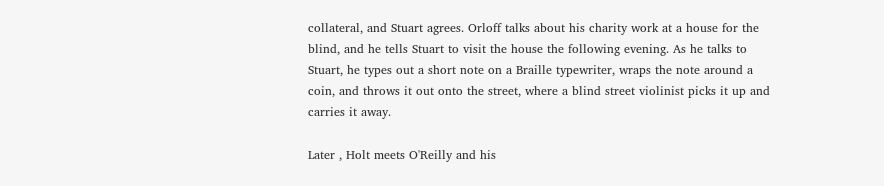collateral, and Stuart agrees. Orloff talks about his charity work at a house for the blind, and he tells Stuart to visit the house the following evening. As he talks to Stuart, he types out a short note on a Braille typewriter, wraps the note around a coin, and throws it out onto the street, where a blind street violinist picks it up and carries it away.

Later , Holt meets O'Reilly and his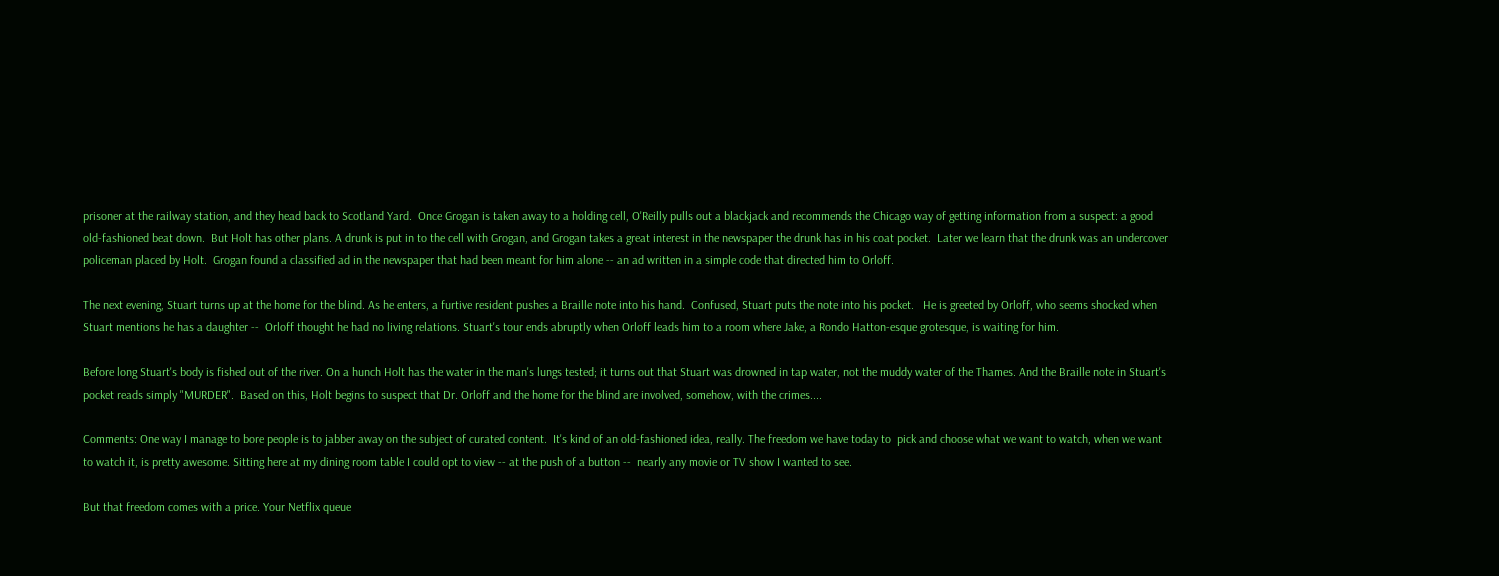prisoner at the railway station, and they head back to Scotland Yard.  Once Grogan is taken away to a holding cell, O'Reilly pulls out a blackjack and recommends the Chicago way of getting information from a suspect: a good old-fashioned beat down.  But Holt has other plans. A drunk is put in to the cell with Grogan, and Grogan takes a great interest in the newspaper the drunk has in his coat pocket.  Later we learn that the drunk was an undercover policeman placed by Holt.  Grogan found a classified ad in the newspaper that had been meant for him alone -- an ad written in a simple code that directed him to Orloff.

The next evening, Stuart turns up at the home for the blind. As he enters, a furtive resident pushes a Braille note into his hand.  Confused, Stuart puts the note into his pocket.   He is greeted by Orloff, who seems shocked when Stuart mentions he has a daughter --  Orloff thought he had no living relations. Stuart's tour ends abruptly when Orloff leads him to a room where Jake, a Rondo Hatton-esque grotesque, is waiting for him.

Before long Stuart's body is fished out of the river. On a hunch Holt has the water in the man's lungs tested; it turns out that Stuart was drowned in tap water, not the muddy water of the Thames. And the Braille note in Stuart's pocket reads simply "MURDER".  Based on this, Holt begins to suspect that Dr. Orloff and the home for the blind are involved, somehow, with the crimes....

Comments: One way I manage to bore people is to jabber away on the subject of curated content.  It's kind of an old-fashioned idea, really. The freedom we have today to  pick and choose what we want to watch, when we want to watch it, is pretty awesome. Sitting here at my dining room table I could opt to view -- at the push of a button --  nearly any movie or TV show I wanted to see.

But that freedom comes with a price. Your Netflix queue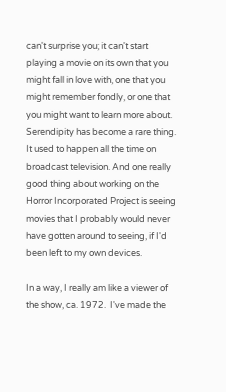can't surprise you; it can't start playing a movie on its own that you might fall in love with, one that you might remember fondly, or one that you might want to learn more about. Serendipity has become a rare thing. It used to happen all the time on broadcast television. And one really good thing about working on the Horror Incorporated Project is seeing movies that I probably would never have gotten around to seeing, if I'd been left to my own devices.

In a way, I really am like a viewer of the show, ca. 1972.  I've made the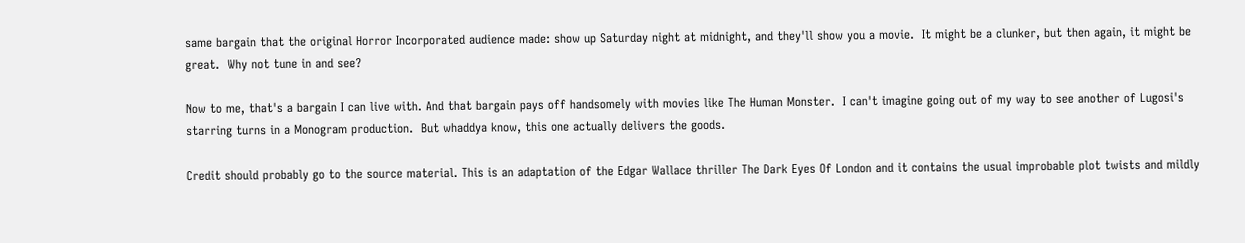same bargain that the original Horror Incorporated audience made: show up Saturday night at midnight, and they'll show you a movie.  It might be a clunker, but then again, it might be great.  Why not tune in and see?

Now to me, that's a bargain I can live with. And that bargain pays off handsomely with movies like The Human Monster.  I can't imagine going out of my way to see another of Lugosi's starring turns in a Monogram production.  But whaddya know, this one actually delivers the goods.

Credit should probably go to the source material. This is an adaptation of the Edgar Wallace thriller The Dark Eyes Of London and it contains the usual improbable plot twists and mildly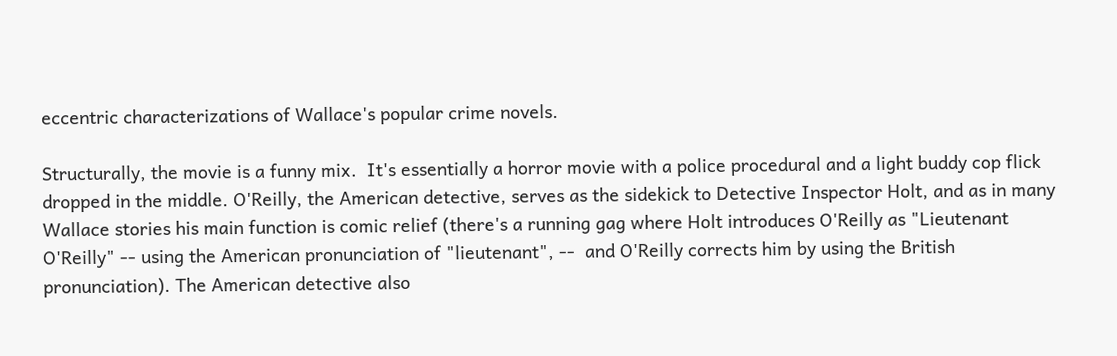eccentric characterizations of Wallace's popular crime novels.

Structurally, the movie is a funny mix.  It's essentially a horror movie with a police procedural and a light buddy cop flick dropped in the middle. O'Reilly, the American detective, serves as the sidekick to Detective Inspector Holt, and as in many Wallace stories his main function is comic relief (there's a running gag where Holt introduces O'Reilly as "Lieutenant O'Reilly" -- using the American pronunciation of "lieutenant", --  and O'Reilly corrects him by using the British pronunciation). The American detective also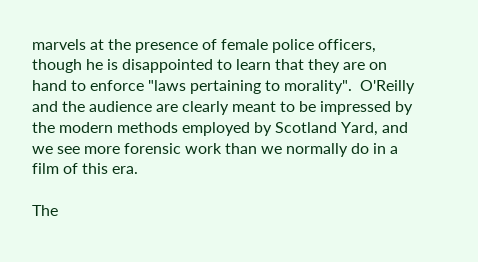marvels at the presence of female police officers, though he is disappointed to learn that they are on hand to enforce "laws pertaining to morality".  O'Reilly and the audience are clearly meant to be impressed by the modern methods employed by Scotland Yard, and we see more forensic work than we normally do in a film of this era.

The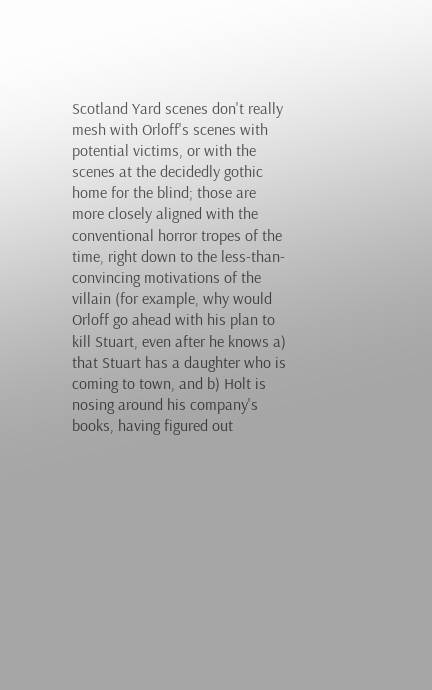Scotland Yard scenes don't really mesh with Orloff's scenes with potential victims, or with the scenes at the decidedly gothic home for the blind; those are more closely aligned with the conventional horror tropes of the time, right down to the less-than-convincing motivations of the villain (for example, why would Orloff go ahead with his plan to kill Stuart, even after he knows a) that Stuart has a daughter who is coming to town, and b) Holt is nosing around his company's books, having figured out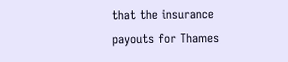that the insurance payouts for Thames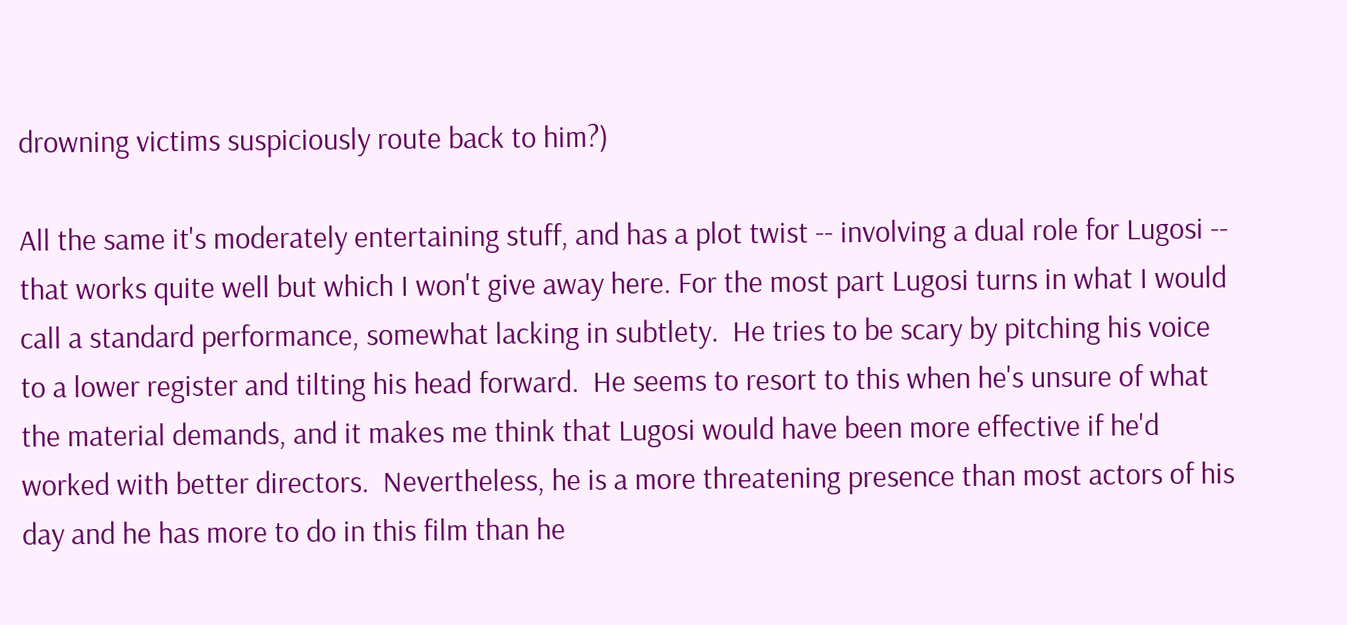drowning victims suspiciously route back to him?)

All the same it's moderately entertaining stuff, and has a plot twist -- involving a dual role for Lugosi --  that works quite well but which I won't give away here. For the most part Lugosi turns in what I would call a standard performance, somewhat lacking in subtlety.  He tries to be scary by pitching his voice to a lower register and tilting his head forward.  He seems to resort to this when he's unsure of what the material demands, and it makes me think that Lugosi would have been more effective if he'd worked with better directors.  Nevertheless, he is a more threatening presence than most actors of his day and he has more to do in this film than he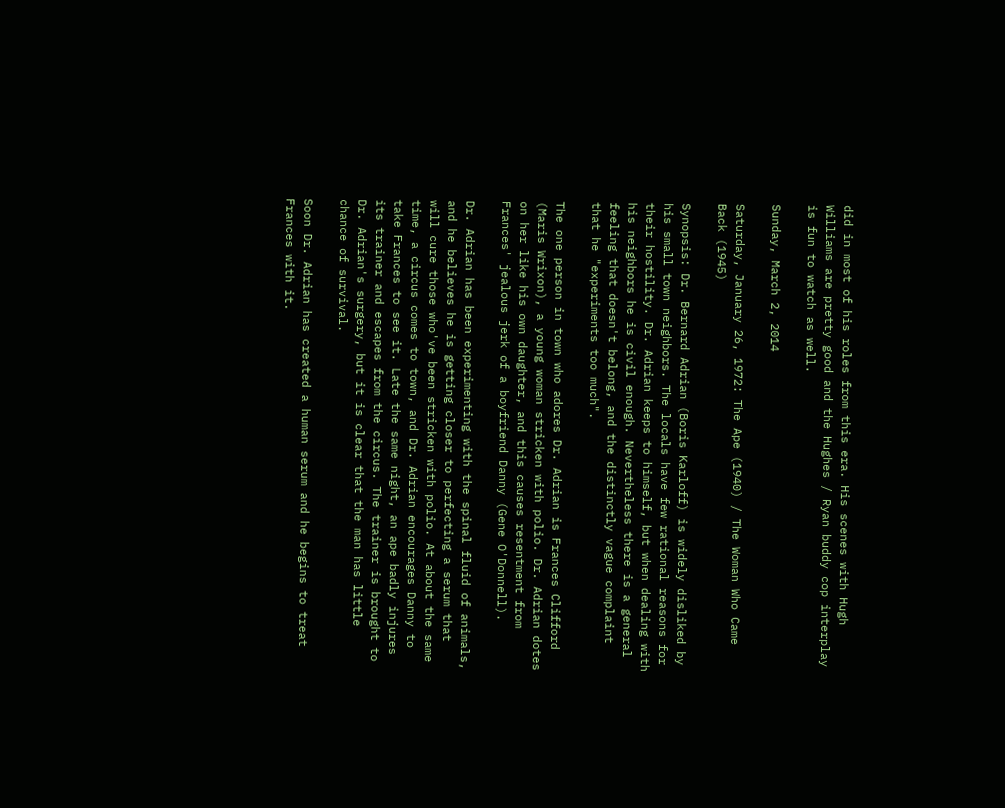did in most of his roles from this era. His scenes with Hugh Williams are pretty good and the Hughes / Ryan buddy cop interplay is fun to watch as well.

Sunday, March 2, 2014

Saturday, January 26, 1972: The Ape (1940) / The Woman Who Came Back (1945)

Synopsis: Dr. Bernard Adrian (Boris Karloff) is widely disliked by his small town neighbors. The locals have few rational reasons for their hostility. Dr. Adrian keeps to himself, but when dealing with his neighbors he is civil enough. Nevertheless there is a general feeling that doesn't belong, and the distinctly vague complaint that he "experiments too much".

The one person in town who adores Dr. Adrian is Frances Clifford (Maris Wrixon), a young woman stricken with polio. Dr. Adrian dotes on her like his own daughter, and this causes resentment from Frances' jealous jerk of a boyfriend Danny (Gene O'Donnell).

Dr. Adrian has been experimenting with the spinal fluid of animals, and he believes he is getting closer to perfecting a serum that will cure those who've been stricken with polio. At about the same time, a circus comes to town, and Dr. Adrian encourages Danny to take Frances to see it. Late the same night, an ape badly injures its trainer and escapes from the circus. The trainer is brought to Dr. Adrian's surgery, but it is clear that the man has little chance of survival.

Soon Dr. Adrian has created a human serum and he begins to treat Frances with it.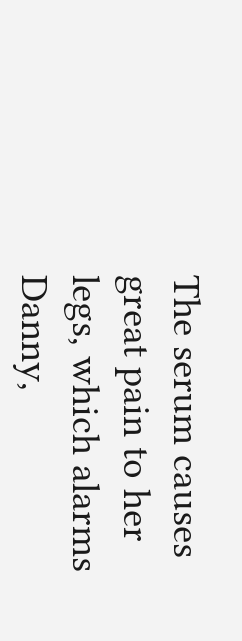The serum causes great pain to her legs, which alarms Danny,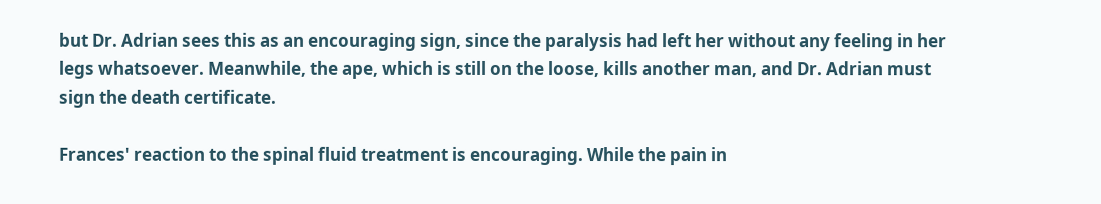but Dr. Adrian sees this as an encouraging sign, since the paralysis had left her without any feeling in her legs whatsoever. Meanwhile, the ape, which is still on the loose, kills another man, and Dr. Adrian must sign the death certificate.

Frances' reaction to the spinal fluid treatment is encouraging. While the pain in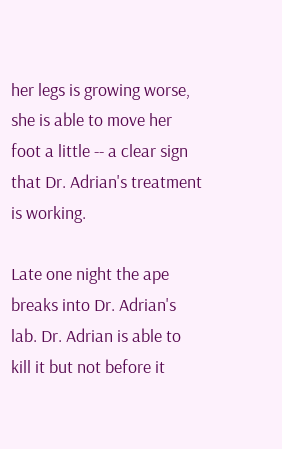her legs is growing worse, she is able to move her foot a little -- a clear sign that Dr. Adrian's treatment is working.

Late one night the ape breaks into Dr. Adrian's lab. Dr. Adrian is able to kill it but not before it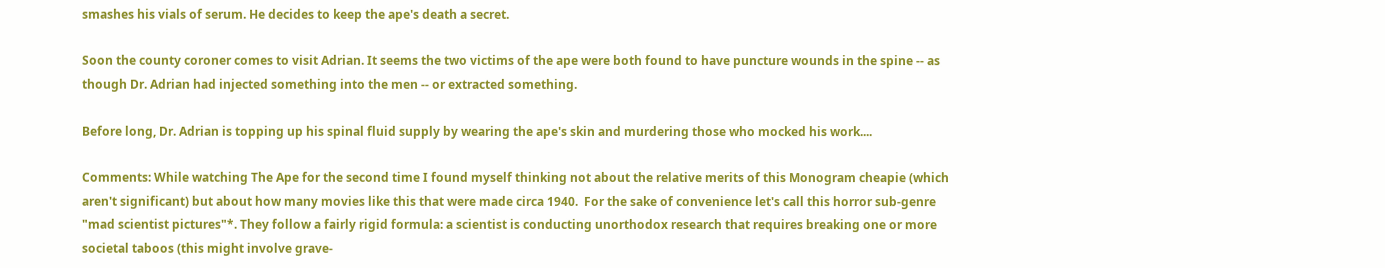smashes his vials of serum. He decides to keep the ape's death a secret.

Soon the county coroner comes to visit Adrian. It seems the two victims of the ape were both found to have puncture wounds in the spine -- as though Dr. Adrian had injected something into the men -- or extracted something.

Before long, Dr. Adrian is topping up his spinal fluid supply by wearing the ape's skin and murdering those who mocked his work....

Comments: While watching The Ape for the second time I found myself thinking not about the relative merits of this Monogram cheapie (which aren't significant) but about how many movies like this that were made circa 1940.  For the sake of convenience let's call this horror sub-genre "mad scientist pictures"*. They follow a fairly rigid formula: a scientist is conducting unorthodox research that requires breaking one or more societal taboos (this might involve grave-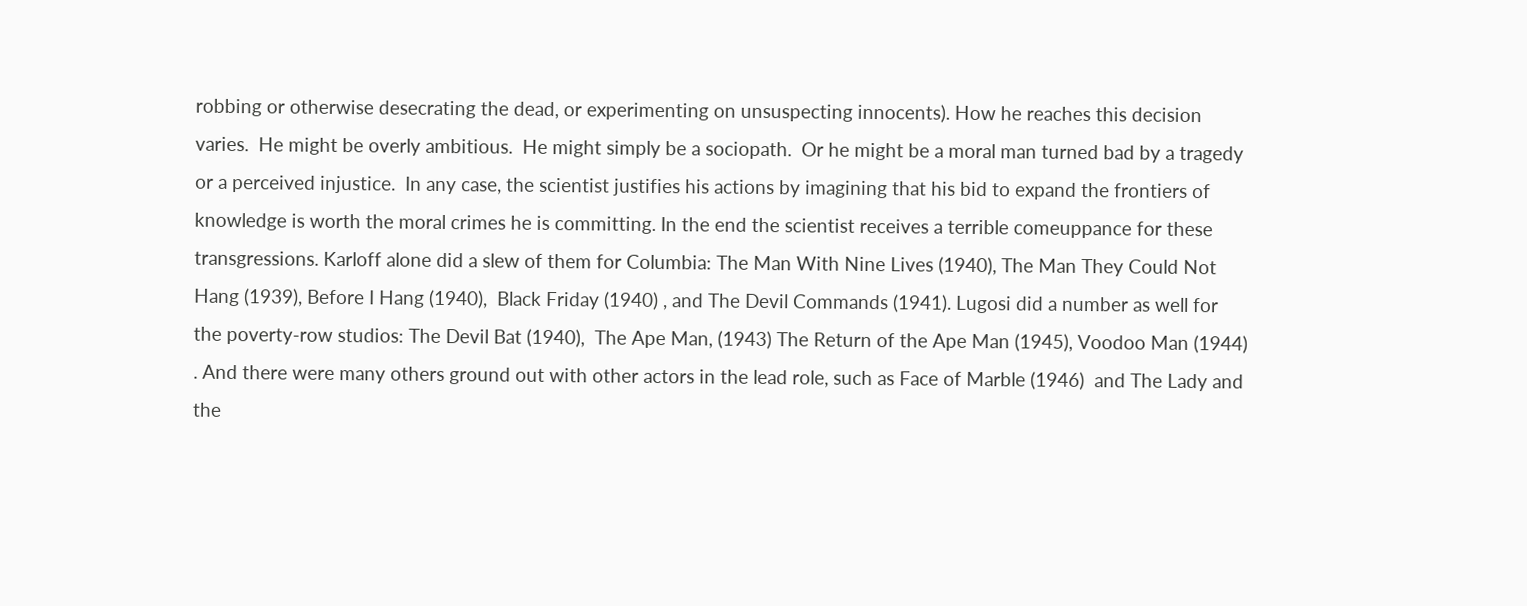robbing or otherwise desecrating the dead, or experimenting on unsuspecting innocents). How he reaches this decision varies.  He might be overly ambitious.  He might simply be a sociopath.  Or he might be a moral man turned bad by a tragedy or a perceived injustice.  In any case, the scientist justifies his actions by imagining that his bid to expand the frontiers of knowledge is worth the moral crimes he is committing. In the end the scientist receives a terrible comeuppance for these transgressions. Karloff alone did a slew of them for Columbia: The Man With Nine Lives (1940), The Man They Could Not Hang (1939), Before I Hang (1940),  Black Friday (1940) , and The Devil Commands (1941). Lugosi did a number as well for the poverty-row studios: The Devil Bat (1940),  The Ape Man, (1943) The Return of the Ape Man (1945), Voodoo Man (1944) . And there were many others ground out with other actors in the lead role, such as Face of Marble (1946)  and The Lady and the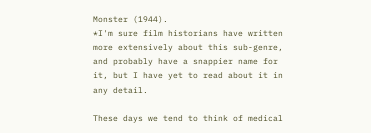Monster (1944).
*I'm sure film historians have written more extensively about this sub-genre, and probably have a snappier name for it, but I have yet to read about it in any detail.

These days we tend to think of medical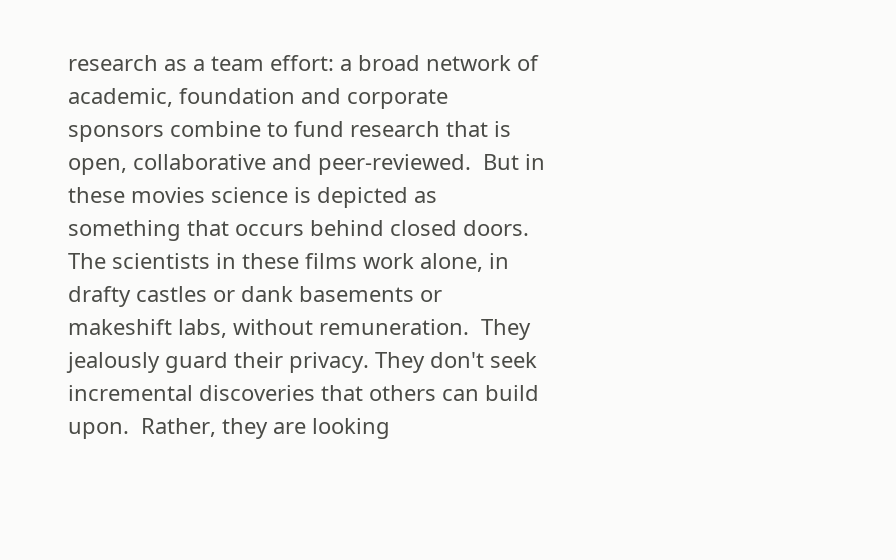research as a team effort: a broad network of academic, foundation and corporate sponsors combine to fund research that is open, collaborative and peer-reviewed.  But in these movies science is depicted as something that occurs behind closed doors. The scientists in these films work alone, in drafty castles or dank basements or makeshift labs, without remuneration.  They jealously guard their privacy. They don't seek incremental discoveries that others can build upon.  Rather, they are looking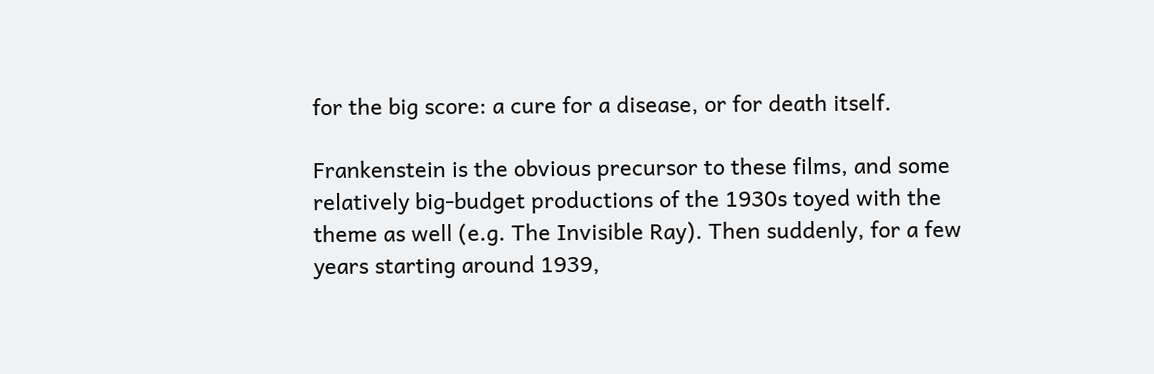for the big score: a cure for a disease, or for death itself.

Frankenstein is the obvious precursor to these films, and some relatively big-budget productions of the 1930s toyed with the theme as well (e.g. The Invisible Ray). Then suddenly, for a few years starting around 1939,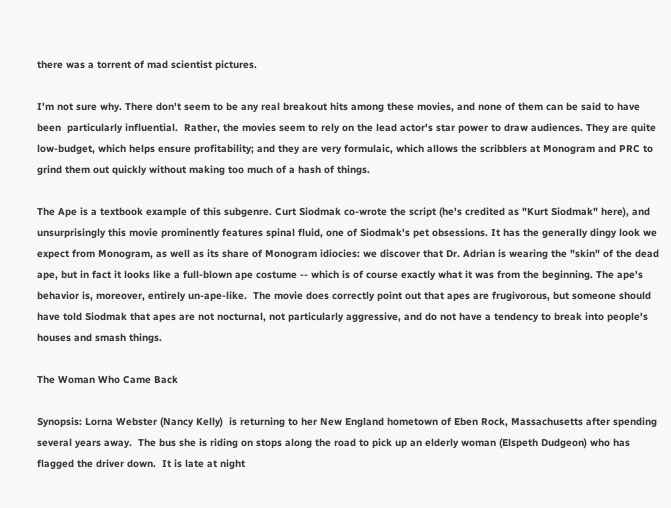there was a torrent of mad scientist pictures.

I'm not sure why. There don't seem to be any real breakout hits among these movies, and none of them can be said to have been  particularly influential.  Rather, the movies seem to rely on the lead actor's star power to draw audiences. They are quite low-budget, which helps ensure profitability; and they are very formulaic, which allows the scribblers at Monogram and PRC to grind them out quickly without making too much of a hash of things.

The Ape is a textbook example of this subgenre. Curt Siodmak co-wrote the script (he's credited as "Kurt Siodmak" here), and unsurprisingly this movie prominently features spinal fluid, one of Siodmak's pet obsessions. It has the generally dingy look we expect from Monogram, as well as its share of Monogram idiocies: we discover that Dr. Adrian is wearing the "skin" of the dead ape, but in fact it looks like a full-blown ape costume -- which is of course exactly what it was from the beginning. The ape's behavior is, moreover, entirely un-ape-like.  The movie does correctly point out that apes are frugivorous, but someone should have told Siodmak that apes are not nocturnal, not particularly aggressive, and do not have a tendency to break into people's houses and smash things.

The Woman Who Came Back

Synopsis: Lorna Webster (Nancy Kelly)  is returning to her New England hometown of Eben Rock, Massachusetts after spending several years away.  The bus she is riding on stops along the road to pick up an elderly woman (Elspeth Dudgeon) who has flagged the driver down.  It is late at night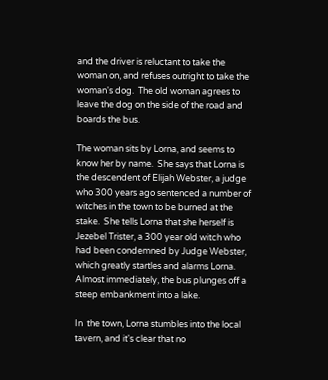and the driver is reluctant to take the woman on, and refuses outright to take the woman's dog.  The old woman agrees to leave the dog on the side of the road and boards the bus.

The woman sits by Lorna, and seems to know her by name.  She says that Lorna is the descendent of Elijah Webster, a judge who 300 years ago sentenced a number of witches in the town to be burned at the stake.  She tells Lorna that she herself is Jezebel Trister, a 300 year old witch who had been condemned by Judge Webster, which greatly startles and alarms Lorna. Almost immediately, the bus plunges off a steep embankment into a lake.

In  the town, Lorna stumbles into the local tavern, and it's clear that no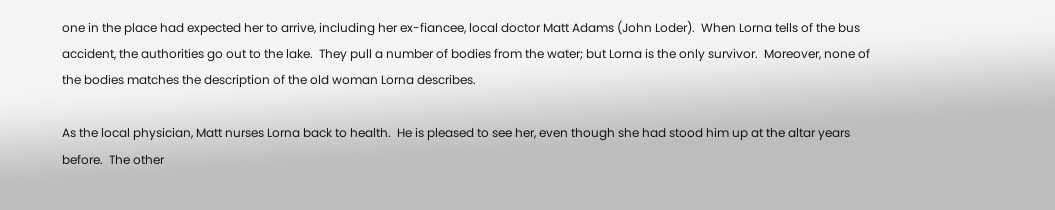one in the place had expected her to arrive, including her ex-fiancee, local doctor Matt Adams (John Loder).  When Lorna tells of the bus accident, the authorities go out to the lake.  They pull a number of bodies from the water; but Lorna is the only survivor.  Moreover, none of the bodies matches the description of the old woman Lorna describes.

As the local physician, Matt nurses Lorna back to health.  He is pleased to see her, even though she had stood him up at the altar years before.  The other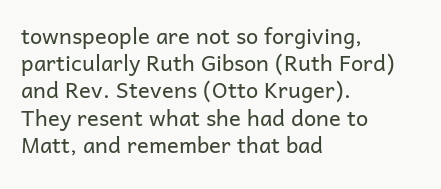townspeople are not so forgiving, particularly Ruth Gibson (Ruth Ford) and Rev. Stevens (Otto Kruger).  They resent what she had done to Matt, and remember that bad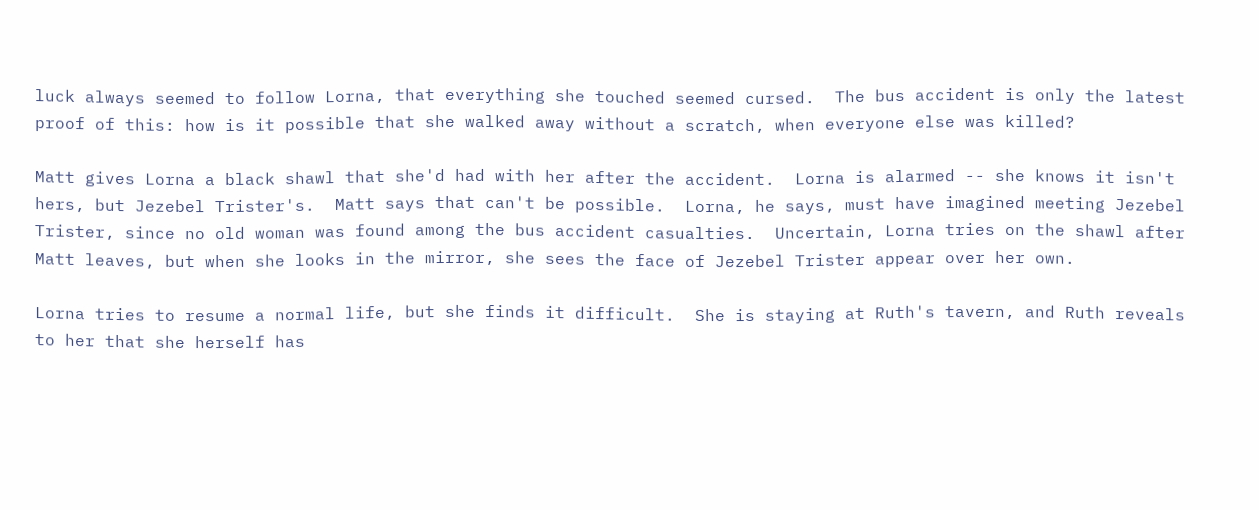luck always seemed to follow Lorna, that everything she touched seemed cursed.  The bus accident is only the latest proof of this: how is it possible that she walked away without a scratch, when everyone else was killed?

Matt gives Lorna a black shawl that she'd had with her after the accident.  Lorna is alarmed -- she knows it isn't hers, but Jezebel Trister's.  Matt says that can't be possible.  Lorna, he says, must have imagined meeting Jezebel Trister, since no old woman was found among the bus accident casualties.  Uncertain, Lorna tries on the shawl after Matt leaves, but when she looks in the mirror, she sees the face of Jezebel Trister appear over her own.

Lorna tries to resume a normal life, but she finds it difficult.  She is staying at Ruth's tavern, and Ruth reveals to her that she herself has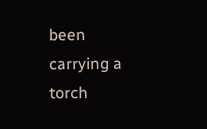been carrying a torch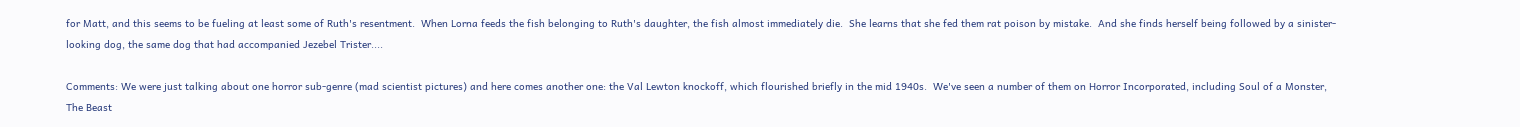for Matt, and this seems to be fueling at least some of Ruth's resentment.  When Lorna feeds the fish belonging to Ruth's daughter, the fish almost immediately die.  She learns that she fed them rat poison by mistake.  And she finds herself being followed by a sinister-looking dog, the same dog that had accompanied Jezebel Trister....

Comments: We were just talking about one horror sub-genre (mad scientist pictures) and here comes another one: the Val Lewton knockoff, which flourished briefly in the mid 1940s.  We've seen a number of them on Horror Incorporated, including Soul of a Monster, The Beast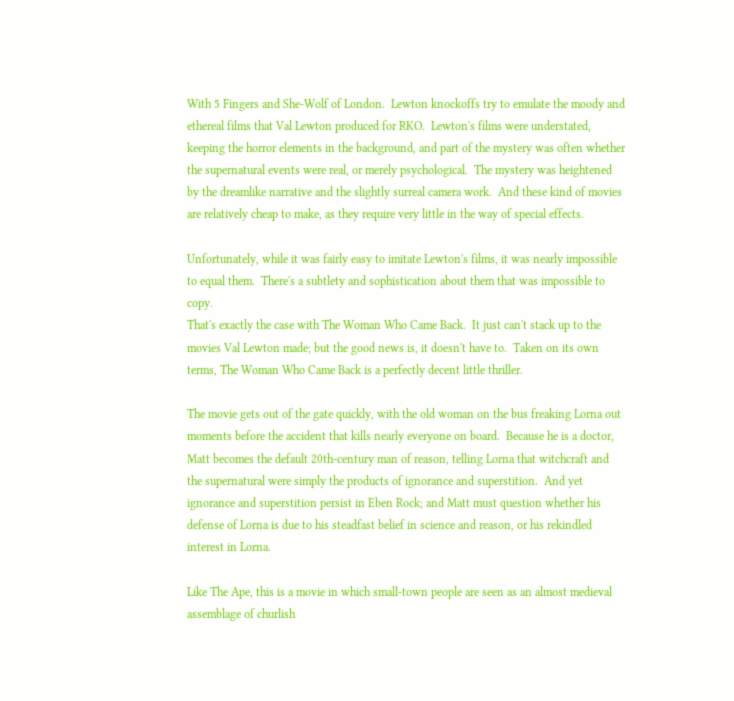With 5 Fingers and She-Wolf of London.  Lewton knockoffs try to emulate the moody and ethereal films that Val Lewton produced for RKO.  Lewton's films were understated, keeping the horror elements in the background, and part of the mystery was often whether the supernatural events were real, or merely psychological.  The mystery was heightened by the dreamlike narrative and the slightly surreal camera work.  And these kind of movies are relatively cheap to make, as they require very little in the way of special effects.

Unfortunately, while it was fairly easy to imitate Lewton's films, it was nearly impossible to equal them.  There's a subtlety and sophistication about them that was impossible to copy.
That's exactly the case with The Woman Who Came Back.  It just can't stack up to the movies Val Lewton made; but the good news is, it doesn't have to.  Taken on its own terms, The Woman Who Came Back is a perfectly decent little thriller.

The movie gets out of the gate quickly, with the old woman on the bus freaking Lorna out moments before the accident that kills nearly everyone on board.  Because he is a doctor, Matt becomes the default 20th-century man of reason, telling Lorna that witchcraft and the supernatural were simply the products of ignorance and superstition.  And yet ignorance and superstition persist in Eben Rock; and Matt must question whether his defense of Lorna is due to his steadfast belief in science and reason, or his rekindled interest in Lorna.

Like The Ape, this is a movie in which small-town people are seen as an almost medieval assemblage of churlish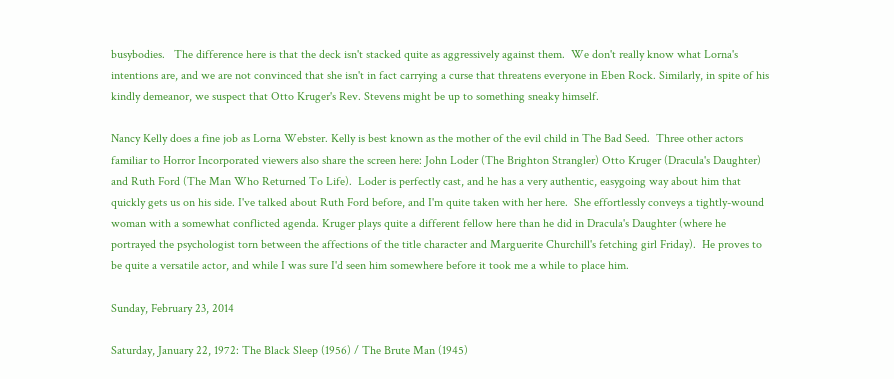busybodies.   The difference here is that the deck isn't stacked quite as aggressively against them.  We don't really know what Lorna's intentions are, and we are not convinced that she isn't in fact carrying a curse that threatens everyone in Eben Rock. Similarly, in spite of his kindly demeanor, we suspect that Otto Kruger's Rev. Stevens might be up to something sneaky himself.

Nancy Kelly does a fine job as Lorna Webster. Kelly is best known as the mother of the evil child in The Bad Seed.  Three other actors familiar to Horror Incorporated viewers also share the screen here: John Loder (The Brighton Strangler) Otto Kruger (Dracula's Daughter) and Ruth Ford (The Man Who Returned To Life).  Loder is perfectly cast, and he has a very authentic, easygoing way about him that quickly gets us on his side. I've talked about Ruth Ford before, and I'm quite taken with her here.  She effortlessly conveys a tightly-wound woman with a somewhat conflicted agenda. Kruger plays quite a different fellow here than he did in Dracula's Daughter (where he portrayed the psychologist torn between the affections of the title character and Marguerite Churchill's fetching girl Friday).  He proves to be quite a versatile actor, and while I was sure I'd seen him somewhere before it took me a while to place him.

Sunday, February 23, 2014

Saturday, January 22, 1972: The Black Sleep (1956) / The Brute Man (1945)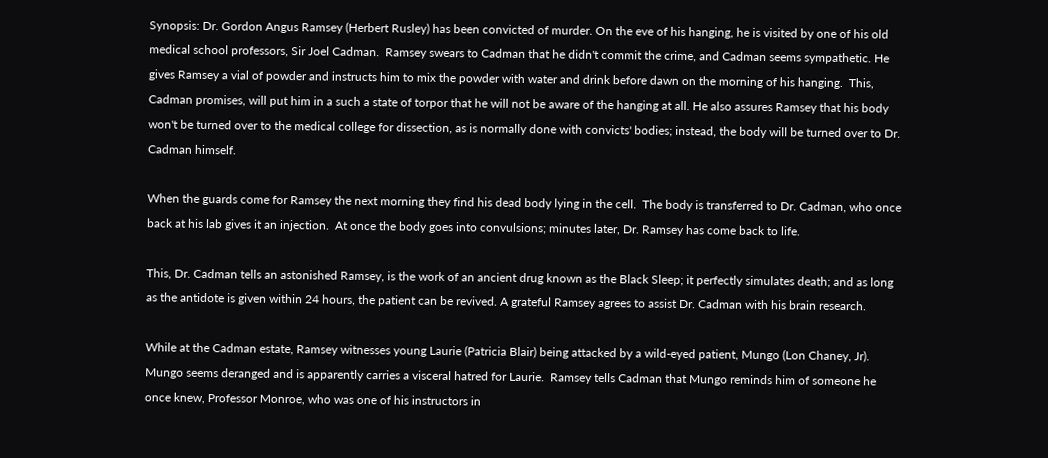Synopsis: Dr. Gordon Angus Ramsey (Herbert Rusley) has been convicted of murder. On the eve of his hanging, he is visited by one of his old medical school professors, Sir Joel Cadman.  Ramsey swears to Cadman that he didn't commit the crime, and Cadman seems sympathetic. He gives Ramsey a vial of powder and instructs him to mix the powder with water and drink before dawn on the morning of his hanging.  This, Cadman promises, will put him in a such a state of torpor that he will not be aware of the hanging at all. He also assures Ramsey that his body won't be turned over to the medical college for dissection, as is normally done with convicts' bodies; instead, the body will be turned over to Dr. Cadman himself.

When the guards come for Ramsey the next morning they find his dead body lying in the cell.  The body is transferred to Dr. Cadman, who once back at his lab gives it an injection.  At once the body goes into convulsions; minutes later, Dr. Ramsey has come back to life.

This, Dr. Cadman tells an astonished Ramsey, is the work of an ancient drug known as the Black Sleep; it perfectly simulates death; and as long as the antidote is given within 24 hours, the patient can be revived. A grateful Ramsey agrees to assist Dr. Cadman with his brain research.

While at the Cadman estate, Ramsey witnesses young Laurie (Patricia Blair) being attacked by a wild-eyed patient, Mungo (Lon Chaney, Jr). Mungo seems deranged and is apparently carries a visceral hatred for Laurie.  Ramsey tells Cadman that Mungo reminds him of someone he once knew, Professor Monroe, who was one of his instructors in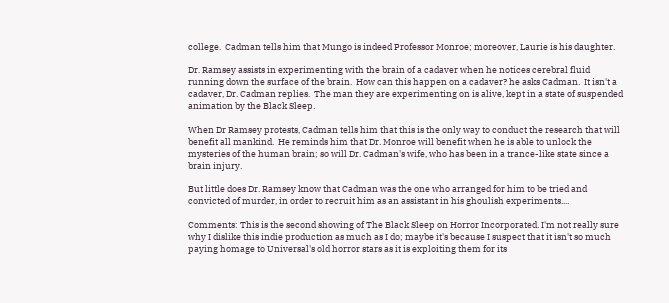college.  Cadman tells him that Mungo is indeed Professor Monroe; moreover, Laurie is his daughter.

Dr. Ramsey assists in experimenting with the brain of a cadaver when he notices cerebral fluid running down the surface of the brain.  How can this happen on a cadaver? he asks Cadman.  It isn't a cadaver, Dr. Cadman replies.  The man they are experimenting on is alive, kept in a state of suspended animation by the Black Sleep.

When Dr Ramsey protests, Cadman tells him that this is the only way to conduct the research that will benefit all mankind.  He reminds him that Dr. Monroe will benefit when he is able to unlock the mysteries of the human brain; so will Dr. Cadman's wife, who has been in a trance-like state since a brain injury.

But little does Dr. Ramsey know that Cadman was the one who arranged for him to be tried and convicted of murder, in order to recruit him as an assistant in his ghoulish experiments....

Comments: This is the second showing of The Black Sleep on Horror Incorporated. I'm not really sure why I dislike this indie production as much as I do; maybe it's because I suspect that it isn't so much paying homage to Universal's old horror stars as it is exploiting them for its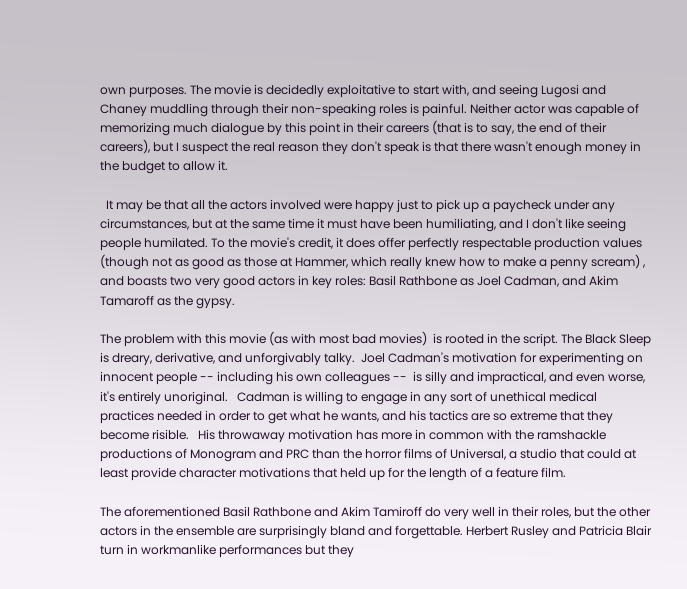own purposes. The movie is decidedly exploitative to start with, and seeing Lugosi and Chaney muddling through their non-speaking roles is painful. Neither actor was capable of memorizing much dialogue by this point in their careers (that is to say, the end of their careers), but I suspect the real reason they don't speak is that there wasn't enough money in the budget to allow it.

  It may be that all the actors involved were happy just to pick up a paycheck under any circumstances, but at the same time it must have been humiliating, and I don't like seeing people humilated. To the movie's credit, it does offer perfectly respectable production values (though not as good as those at Hammer, which really knew how to make a penny scream) , and boasts two very good actors in key roles: Basil Rathbone as Joel Cadman, and Akim Tamaroff as the gypsy.

The problem with this movie (as with most bad movies)  is rooted in the script. The Black Sleep is dreary, derivative, and unforgivably talky.  Joel Cadman's motivation for experimenting on innocent people -- including his own colleagues --  is silly and impractical, and even worse, it's entirely unoriginal.   Cadman is willing to engage in any sort of unethical medical practices needed in order to get what he wants, and his tactics are so extreme that they become risible.   His throwaway motivation has more in common with the ramshackle productions of Monogram and PRC than the horror films of Universal, a studio that could at least provide character motivations that held up for the length of a feature film.

The aforementioned Basil Rathbone and Akim Tamiroff do very well in their roles, but the other actors in the ensemble are surprisingly bland and forgettable. Herbert Rusley and Patricia Blair turn in workmanlike performances but they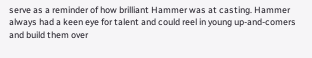serve as a reminder of how brilliant Hammer was at casting. Hammer always had a keen eye for talent and could reel in young up-and-comers and build them over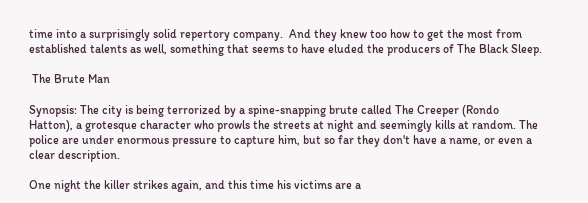time into a surprisingly solid repertory company.  And they knew too how to get the most from established talents as well, something that seems to have eluded the producers of The Black Sleep.

 The Brute Man

Synopsis: The city is being terrorized by a spine-snapping brute called The Creeper (Rondo Hatton), a grotesque character who prowls the streets at night and seemingly kills at random. The police are under enormous pressure to capture him, but so far they don't have a name, or even a clear description.

One night the killer strikes again, and this time his victims are a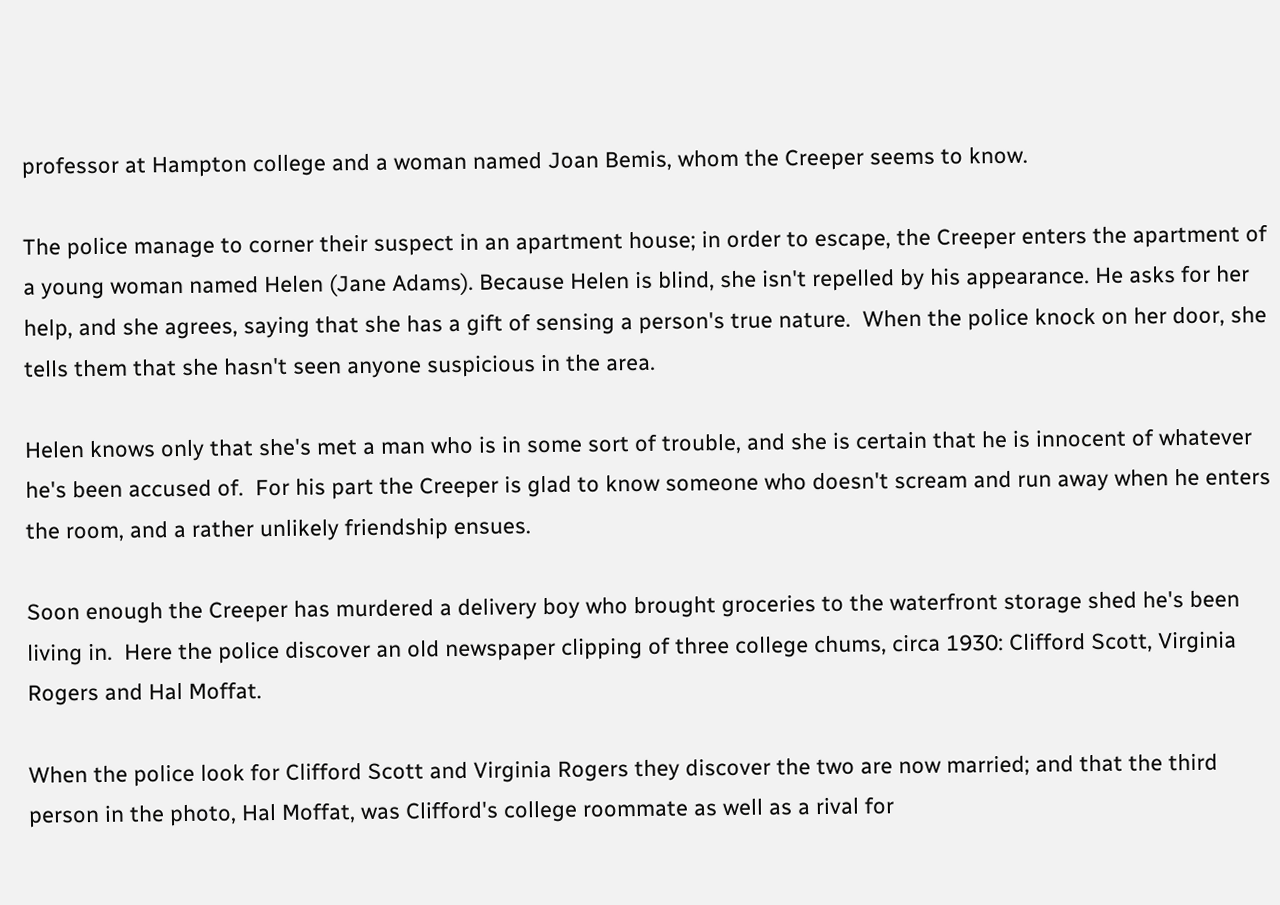professor at Hampton college and a woman named Joan Bemis, whom the Creeper seems to know.

The police manage to corner their suspect in an apartment house; in order to escape, the Creeper enters the apartment of a young woman named Helen (Jane Adams). Because Helen is blind, she isn't repelled by his appearance. He asks for her help, and she agrees, saying that she has a gift of sensing a person's true nature.  When the police knock on her door, she tells them that she hasn't seen anyone suspicious in the area.

Helen knows only that she's met a man who is in some sort of trouble, and she is certain that he is innocent of whatever he's been accused of.  For his part the Creeper is glad to know someone who doesn't scream and run away when he enters the room, and a rather unlikely friendship ensues.

Soon enough the Creeper has murdered a delivery boy who brought groceries to the waterfront storage shed he's been living in.  Here the police discover an old newspaper clipping of three college chums, circa 1930: Clifford Scott, Virginia Rogers and Hal Moffat.

When the police look for Clifford Scott and Virginia Rogers they discover the two are now married; and that the third person in the photo, Hal Moffat, was Clifford's college roommate as well as a rival for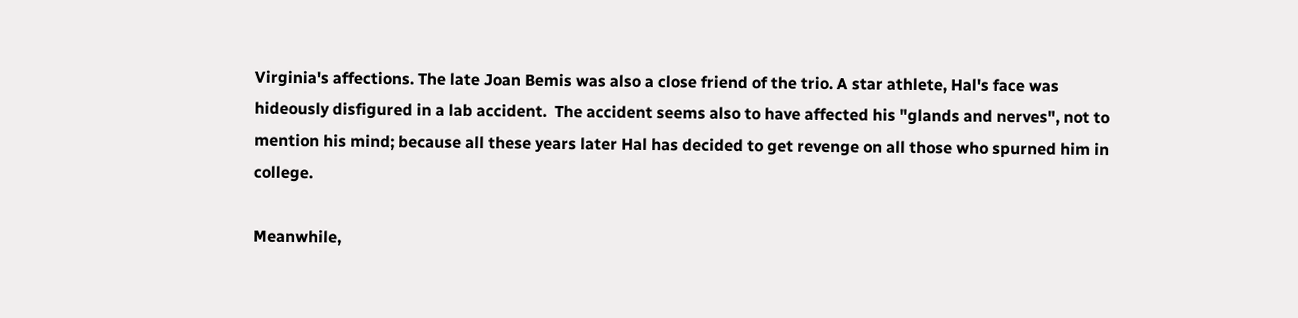Virginia's affections. The late Joan Bemis was also a close friend of the trio. A star athlete, Hal's face was hideously disfigured in a lab accident.  The accident seems also to have affected his "glands and nerves", not to mention his mind; because all these years later Hal has decided to get revenge on all those who spurned him in college.

Meanwhile,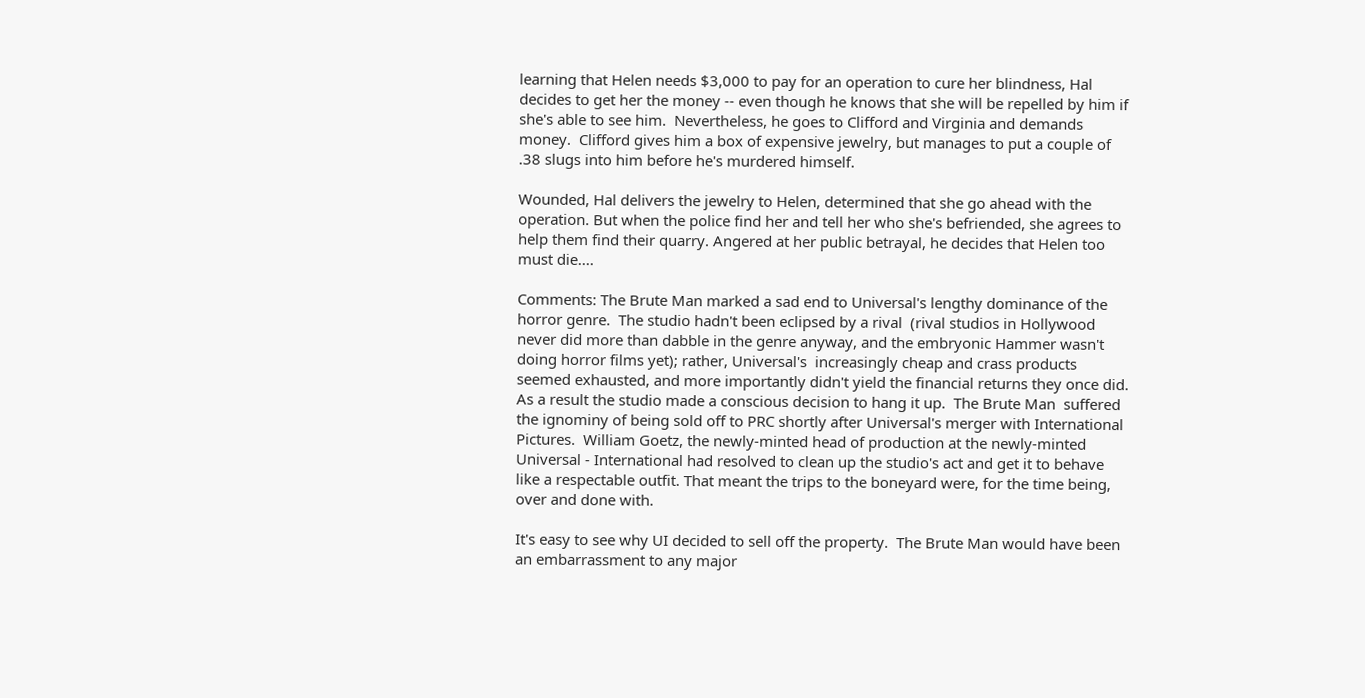learning that Helen needs $3,000 to pay for an operation to cure her blindness, Hal decides to get her the money -- even though he knows that she will be repelled by him if she's able to see him.  Nevertheless, he goes to Clifford and Virginia and demands money.  Clifford gives him a box of expensive jewelry, but manages to put a couple of .38 slugs into him before he's murdered himself.

Wounded, Hal delivers the jewelry to Helen, determined that she go ahead with the operation. But when the police find her and tell her who she's befriended, she agrees to help them find their quarry. Angered at her public betrayal, he decides that Helen too must die....

Comments: The Brute Man marked a sad end to Universal's lengthy dominance of the horror genre.  The studio hadn't been eclipsed by a rival  (rival studios in Hollywood never did more than dabble in the genre anyway, and the embryonic Hammer wasn't doing horror films yet); rather, Universal's  increasingly cheap and crass products seemed exhausted, and more importantly didn't yield the financial returns they once did. As a result the studio made a conscious decision to hang it up.  The Brute Man  suffered the ignominy of being sold off to PRC shortly after Universal's merger with International Pictures.  William Goetz, the newly-minted head of production at the newly-minted Universal - International had resolved to clean up the studio's act and get it to behave like a respectable outfit. That meant the trips to the boneyard were, for the time being, over and done with.

It's easy to see why UI decided to sell off the property.  The Brute Man would have been an embarrassment to any major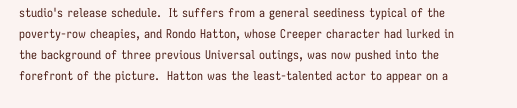studio's release schedule.  It suffers from a general seediness typical of the poverty-row cheapies, and Rondo Hatton, whose Creeper character had lurked in the background of three previous Universal outings, was now pushed into the forefront of the picture.  Hatton was the least-talented actor to appear on a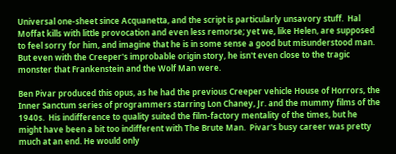Universal one-sheet since Acquanetta, and the script is particularly unsavory stuff.  Hal Moffat kills with little provocation and even less remorse; yet we, like Helen, are supposed to feel sorry for him, and imagine that he is in some sense a good but misunderstood man. But even with the Creeper's improbable origin story, he isn't even close to the tragic monster that Frankenstein and the Wolf Man were.

Ben Pivar produced this opus, as he had the previous Creeper vehicle House of Horrors, the Inner Sanctum series of programmers starring Lon Chaney, Jr. and the mummy films of the 1940s.  His indifference to quality suited the film-factory mentality of the times, but he might have been a bit too indifferent with The Brute Man.  Pivar's busy career was pretty much at an end. He would only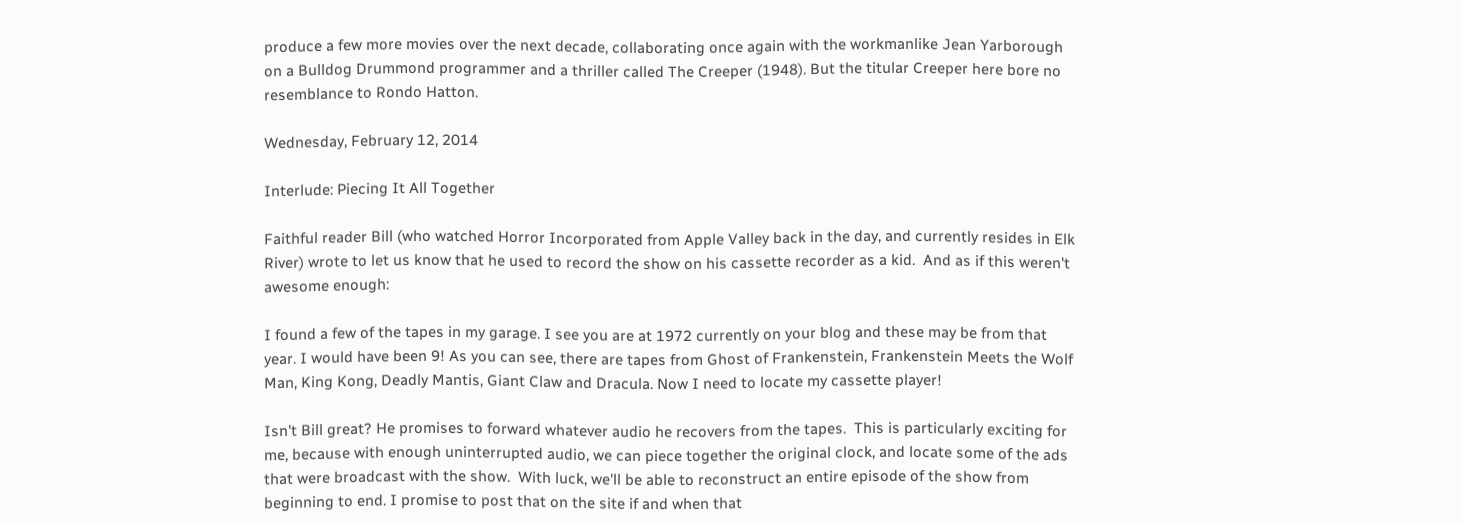produce a few more movies over the next decade, collaborating once again with the workmanlike Jean Yarborough on a Bulldog Drummond programmer and a thriller called The Creeper (1948). But the titular Creeper here bore no resemblance to Rondo Hatton.

Wednesday, February 12, 2014

Interlude: Piecing It All Together

Faithful reader Bill (who watched Horror Incorporated from Apple Valley back in the day, and currently resides in Elk River) wrote to let us know that he used to record the show on his cassette recorder as a kid.  And as if this weren't awesome enough:

I found a few of the tapes in my garage. I see you are at 1972 currently on your blog and these may be from that year. I would have been 9! As you can see, there are tapes from Ghost of Frankenstein, Frankenstein Meets the Wolf Man, King Kong, Deadly Mantis, Giant Claw and Dracula. Now I need to locate my cassette player!

Isn't Bill great? He promises to forward whatever audio he recovers from the tapes.  This is particularly exciting for me, because with enough uninterrupted audio, we can piece together the original clock, and locate some of the ads that were broadcast with the show.  With luck, we'll be able to reconstruct an entire episode of the show from beginning to end. I promise to post that on the site if and when that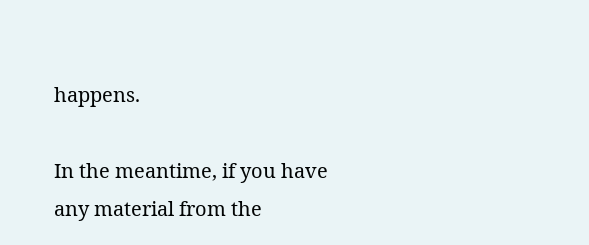happens.

In the meantime, if you have any material from the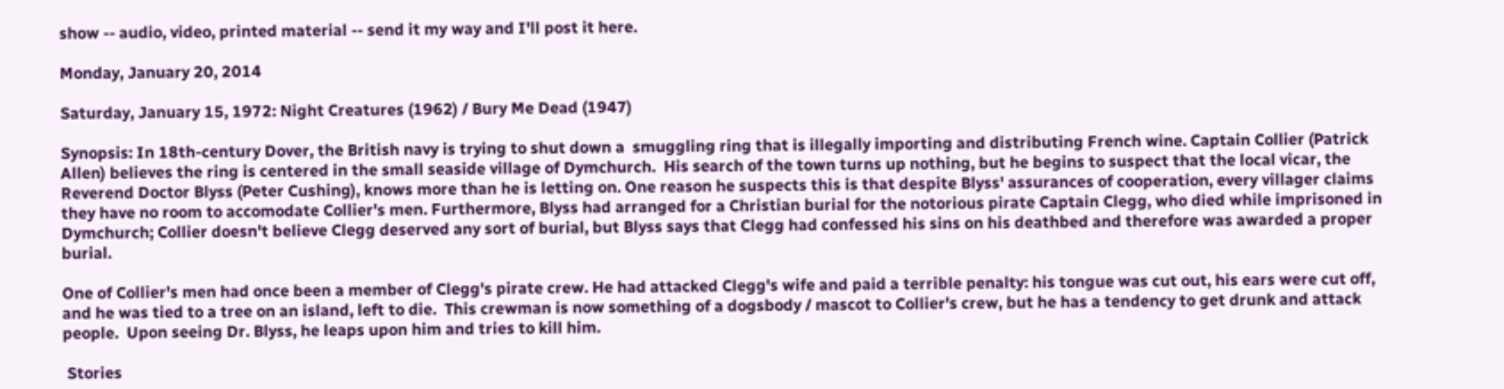show -- audio, video, printed material -- send it my way and I'll post it here.

Monday, January 20, 2014

Saturday, January 15, 1972: Night Creatures (1962) / Bury Me Dead (1947)

Synopsis: In 18th-century Dover, the British navy is trying to shut down a  smuggling ring that is illegally importing and distributing French wine. Captain Collier (Patrick Allen) believes the ring is centered in the small seaside village of Dymchurch.  His search of the town turns up nothing, but he begins to suspect that the local vicar, the Reverend Doctor Blyss (Peter Cushing), knows more than he is letting on. One reason he suspects this is that despite Blyss' assurances of cooperation, every villager claims they have no room to accomodate Collier's men. Furthermore, Blyss had arranged for a Christian burial for the notorious pirate Captain Clegg, who died while imprisoned in Dymchurch; Collier doesn't believe Clegg deserved any sort of burial, but Blyss says that Clegg had confessed his sins on his deathbed and therefore was awarded a proper burial.

One of Collier's men had once been a member of Clegg's pirate crew. He had attacked Clegg's wife and paid a terrible penalty: his tongue was cut out, his ears were cut off, and he was tied to a tree on an island, left to die.  This crewman is now something of a dogsbody / mascot to Collier's crew, but he has a tendency to get drunk and attack people.  Upon seeing Dr. Blyss, he leaps upon him and tries to kill him.

 Stories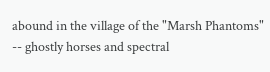abound in the village of the "Marsh Phantoms" -- ghostly horses and spectral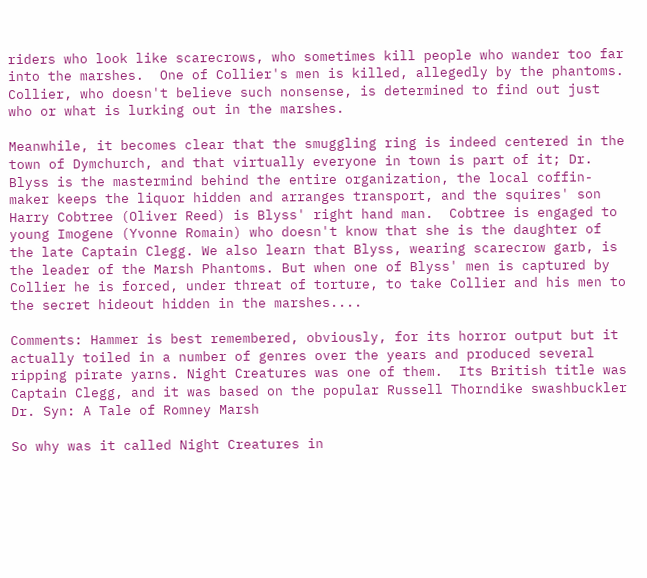riders who look like scarecrows, who sometimes kill people who wander too far into the marshes.  One of Collier's men is killed, allegedly by the phantoms. Collier, who doesn't believe such nonsense, is determined to find out just who or what is lurking out in the marshes.

Meanwhile, it becomes clear that the smuggling ring is indeed centered in the town of Dymchurch, and that virtually everyone in town is part of it; Dr. Blyss is the mastermind behind the entire organization, the local coffin-maker keeps the liquor hidden and arranges transport, and the squires' son Harry Cobtree (Oliver Reed) is Blyss' right hand man.  Cobtree is engaged to young Imogene (Yvonne Romain) who doesn't know that she is the daughter of the late Captain Clegg. We also learn that Blyss, wearing scarecrow garb, is the leader of the Marsh Phantoms. But when one of Blyss' men is captured by Collier he is forced, under threat of torture, to take Collier and his men to the secret hideout hidden in the marshes....

Comments: Hammer is best remembered, obviously, for its horror output but it actually toiled in a number of genres over the years and produced several ripping pirate yarns. Night Creatures was one of them.  Its British title was Captain Clegg, and it was based on the popular Russell Thorndike swashbuckler Dr. Syn: A Tale of Romney Marsh

So why was it called Night Creatures in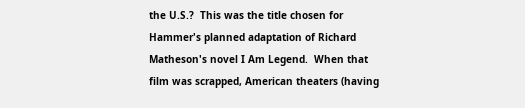the U.S.?  This was the title chosen for Hammer's planned adaptation of Richard Matheson's novel I Am Legend.  When that film was scrapped, American theaters (having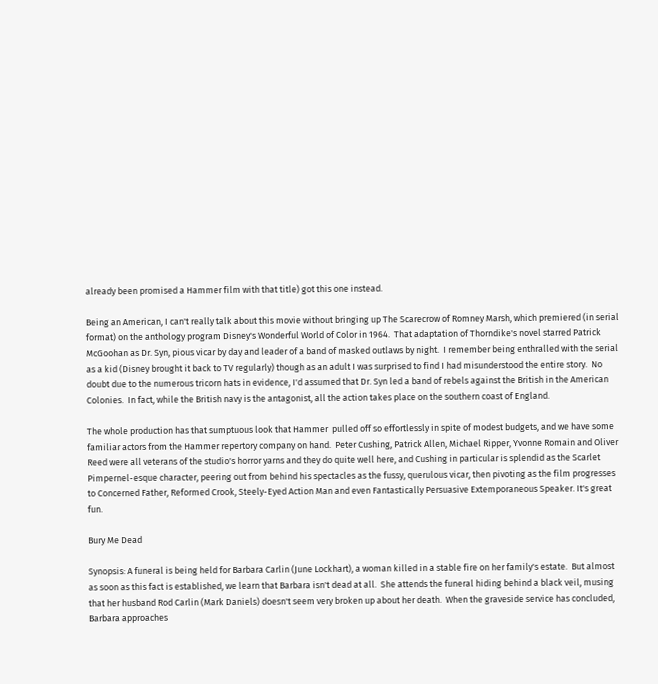already been promised a Hammer film with that title) got this one instead.

Being an American, I can't really talk about this movie without bringing up The Scarecrow of Romney Marsh, which premiered (in serial format) on the anthology program Disney's Wonderful World of Color in 1964.  That adaptation of Thorndike's novel starred Patrick McGoohan as Dr. Syn, pious vicar by day and leader of a band of masked outlaws by night.  I remember being enthralled with the serial as a kid (Disney brought it back to TV regularly) though as an adult I was surprised to find I had misunderstood the entire story.  No doubt due to the numerous tricorn hats in evidence, I'd assumed that Dr. Syn led a band of rebels against the British in the American Colonies.  In fact, while the British navy is the antagonist, all the action takes place on the southern coast of England.

The whole production has that sumptuous look that Hammer  pulled off so effortlessly in spite of modest budgets, and we have some familiar actors from the Hammer repertory company on hand.  Peter Cushing, Patrick Allen, Michael Ripper, Yvonne Romain and Oliver Reed were all veterans of the studio's horror yarns and they do quite well here, and Cushing in particular is splendid as the Scarlet Pimpernel-esque character, peering out from behind his spectacles as the fussy, querulous vicar, then pivoting as the film progresses to Concerned Father, Reformed Crook, Steely-Eyed Action Man and even Fantastically Persuasive Extemporaneous Speaker. It's great fun.

Bury Me Dead

Synopsis: A funeral is being held for Barbara Carlin (June Lockhart), a woman killed in a stable fire on her family's estate.  But almost as soon as this fact is established, we learn that Barbara isn't dead at all.  She attends the funeral hiding behind a black veil, musing that her husband Rod Carlin (Mark Daniels) doesn't seem very broken up about her death.  When the graveside service has concluded, Barbara approaches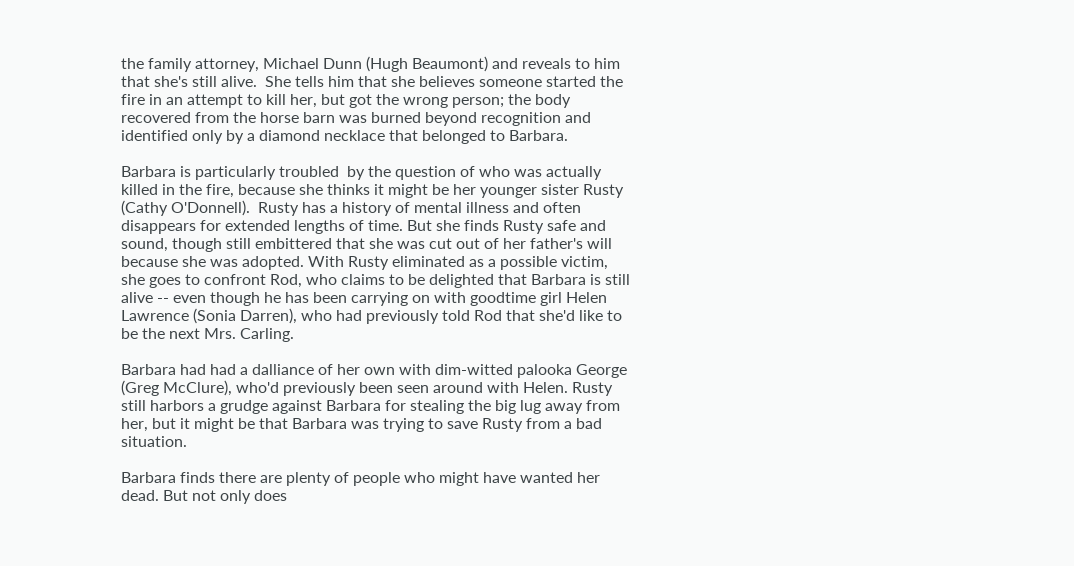the family attorney, Michael Dunn (Hugh Beaumont) and reveals to him that she's still alive.  She tells him that she believes someone started the fire in an attempt to kill her, but got the wrong person; the body recovered from the horse barn was burned beyond recognition and identified only by a diamond necklace that belonged to Barbara.

Barbara is particularly troubled  by the question of who was actually killed in the fire, because she thinks it might be her younger sister Rusty (Cathy O'Donnell).  Rusty has a history of mental illness and often disappears for extended lengths of time. But she finds Rusty safe and sound, though still embittered that she was cut out of her father's will because she was adopted. With Rusty eliminated as a possible victim, she goes to confront Rod, who claims to be delighted that Barbara is still alive -- even though he has been carrying on with goodtime girl Helen Lawrence (Sonia Darren), who had previously told Rod that she'd like to be the next Mrs. Carling.

Barbara had had a dalliance of her own with dim-witted palooka George (Greg McClure), who'd previously been seen around with Helen. Rusty still harbors a grudge against Barbara for stealing the big lug away from her, but it might be that Barbara was trying to save Rusty from a bad situation.

Barbara finds there are plenty of people who might have wanted her dead. But not only does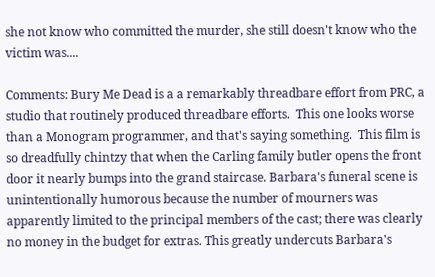she not know who committed the murder, she still doesn't know who the victim was....

Comments: Bury Me Dead is a a remarkably threadbare effort from PRC, a studio that routinely produced threadbare efforts.  This one looks worse than a Monogram programmer, and that's saying something.  This film is so dreadfully chintzy that when the Carling family butler opens the front door it nearly bumps into the grand staircase. Barbara's funeral scene is unintentionally humorous because the number of mourners was apparently limited to the principal members of the cast; there was clearly no money in the budget for extras. This greatly undercuts Barbara's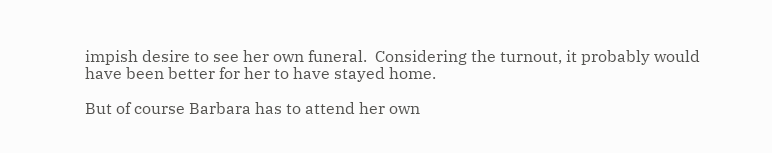impish desire to see her own funeral.  Considering the turnout, it probably would have been better for her to have stayed home.

But of course Barbara has to attend her own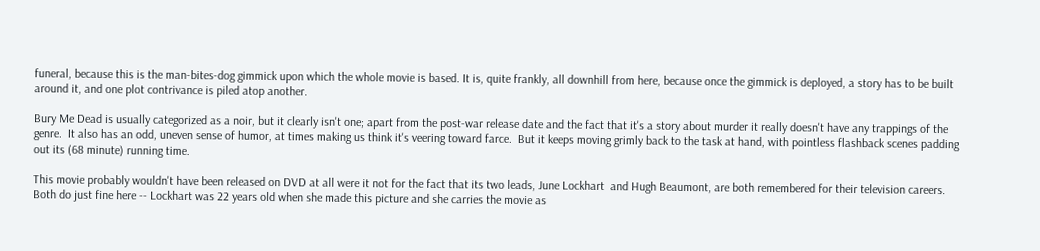funeral, because this is the man-bites-dog gimmick upon which the whole movie is based. It is, quite frankly, all downhill from here, because once the gimmick is deployed, a story has to be built around it, and one plot contrivance is piled atop another.

Bury Me Dead is usually categorized as a noir, but it clearly isn't one; apart from the post-war release date and the fact that it's a story about murder it really doesn't have any trappings of the genre.  It also has an odd, uneven sense of humor, at times making us think it's veering toward farce.  But it keeps moving grimly back to the task at hand, with pointless flashback scenes padding out its (68 minute) running time.

This movie probably wouldn't have been released on DVD at all were it not for the fact that its two leads, June Lockhart  and Hugh Beaumont, are both remembered for their television careers.  Both do just fine here -- Lockhart was 22 years old when she made this picture and she carries the movie as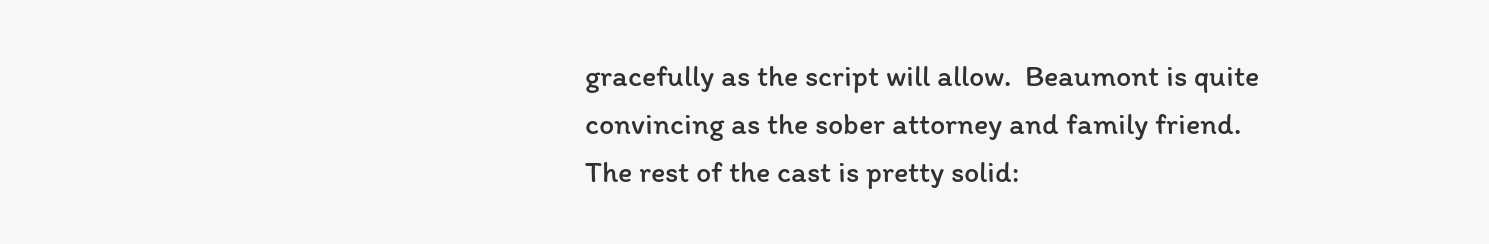gracefully as the script will allow.  Beaumont is quite convincing as the sober attorney and family friend. The rest of the cast is pretty solid: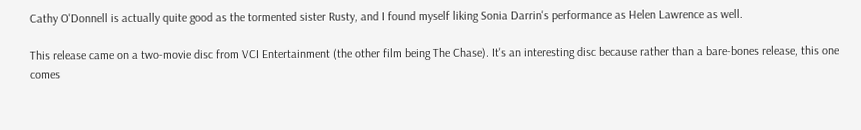Cathy O'Donnell is actually quite good as the tormented sister Rusty, and I found myself liking Sonia Darrin's performance as Helen Lawrence as well.

This release came on a two-movie disc from VCI Entertainment (the other film being The Chase). It's an interesting disc because rather than a bare-bones release, this one comes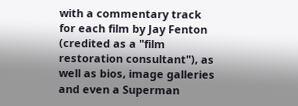with a commentary track for each film by Jay Fenton (credited as a "film restoration consultant"), as well as bios, image galleries and even a Superman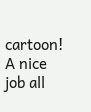cartoon! A nice job all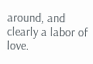around, and clearly a labor of love.